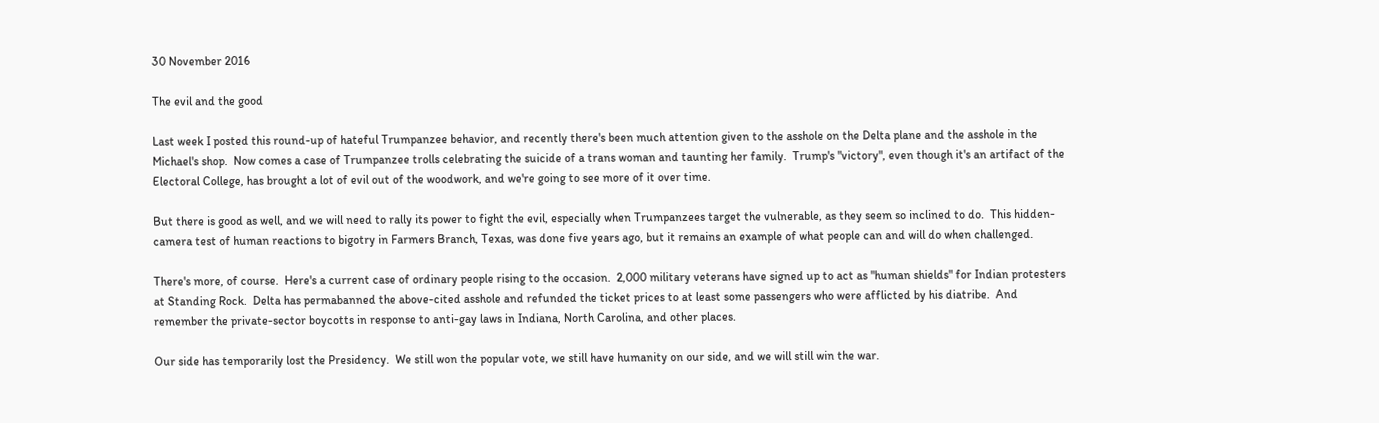30 November 2016

The evil and the good

Last week I posted this round-up of hateful Trumpanzee behavior, and recently there's been much attention given to the asshole on the Delta plane and the asshole in the Michael's shop.  Now comes a case of Trumpanzee trolls celebrating the suicide of a trans woman and taunting her family.  Trump's "victory", even though it's an artifact of the Electoral College, has brought a lot of evil out of the woodwork, and we're going to see more of it over time.

But there is good as well, and we will need to rally its power to fight the evil, especially when Trumpanzees target the vulnerable, as they seem so inclined to do.  This hidden-camera test of human reactions to bigotry in Farmers Branch, Texas, was done five years ago, but it remains an example of what people can and will do when challenged.

There's more, of course.  Here's a current case of ordinary people rising to the occasion.  2,000 military veterans have signed up to act as "human shields" for Indian protesters at Standing Rock.  Delta has permabanned the above-cited asshole and refunded the ticket prices to at least some passengers who were afflicted by his diatribe.  And remember the private-sector boycotts in response to anti-gay laws in Indiana, North Carolina, and other places.

Our side has temporarily lost the Presidency.  We still won the popular vote, we still have humanity on our side, and we will still win the war.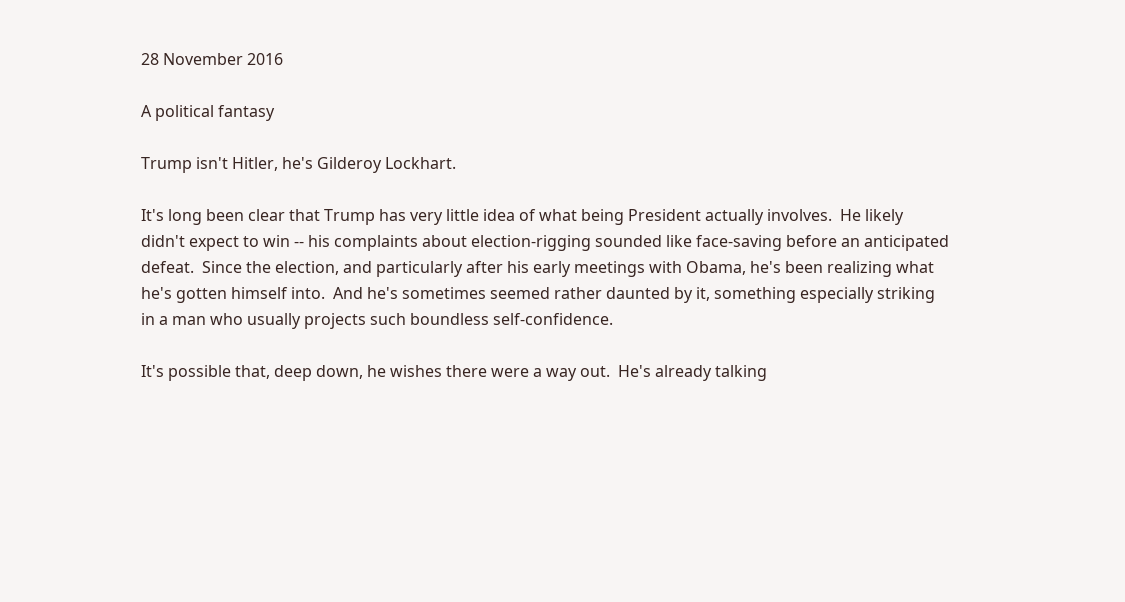28 November 2016

A political fantasy

Trump isn't Hitler, he's Gilderoy Lockhart.

It's long been clear that Trump has very little idea of what being President actually involves.  He likely didn't expect to win -- his complaints about election-rigging sounded like face-saving before an anticipated defeat.  Since the election, and particularly after his early meetings with Obama, he's been realizing what he's gotten himself into.  And he's sometimes seemed rather daunted by it, something especially striking in a man who usually projects such boundless self-confidence.

It's possible that, deep down, he wishes there were a way out.  He's already talking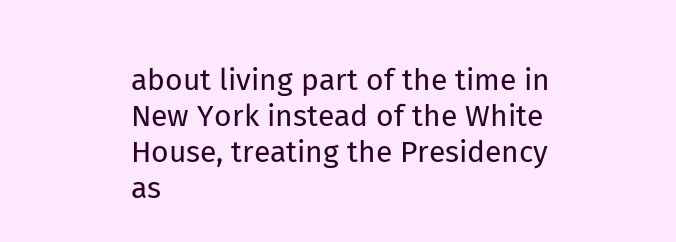about living part of the time in New York instead of the White House, treating the Presidency as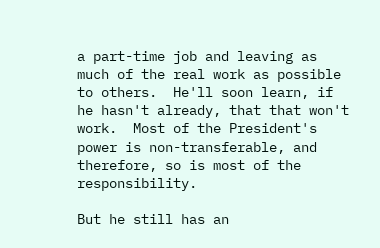a part-time job and leaving as much of the real work as possible to others.  He'll soon learn, if he hasn't already, that that won't work.  Most of the President's power is non-transferable, and therefore, so is most of the responsibility.

But he still has an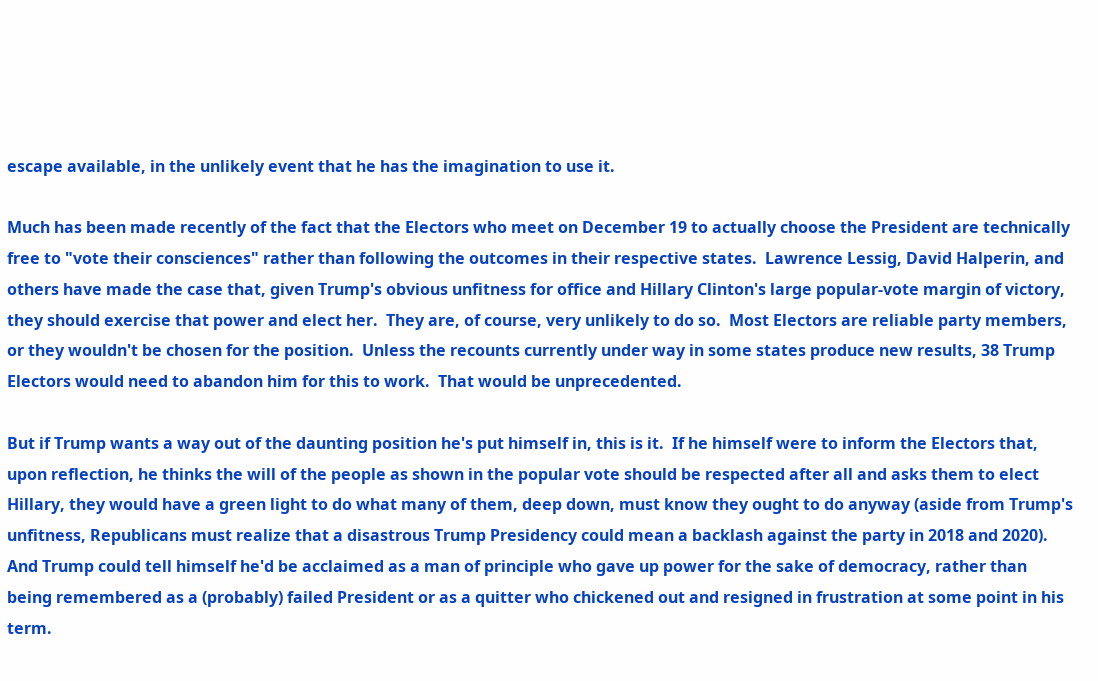escape available, in the unlikely event that he has the imagination to use it.

Much has been made recently of the fact that the Electors who meet on December 19 to actually choose the President are technically free to "vote their consciences" rather than following the outcomes in their respective states.  Lawrence Lessig, David Halperin, and others have made the case that, given Trump's obvious unfitness for office and Hillary Clinton's large popular-vote margin of victory, they should exercise that power and elect her.  They are, of course, very unlikely to do so.  Most Electors are reliable party members, or they wouldn't be chosen for the position.  Unless the recounts currently under way in some states produce new results, 38 Trump Electors would need to abandon him for this to work.  That would be unprecedented.

But if Trump wants a way out of the daunting position he's put himself in, this is it.  If he himself were to inform the Electors that, upon reflection, he thinks the will of the people as shown in the popular vote should be respected after all and asks them to elect Hillary, they would have a green light to do what many of them, deep down, must know they ought to do anyway (aside from Trump's unfitness, Republicans must realize that a disastrous Trump Presidency could mean a backlash against the party in 2018 and 2020).  And Trump could tell himself he'd be acclaimed as a man of principle who gave up power for the sake of democracy, rather than being remembered as a (probably) failed President or as a quitter who chickened out and resigned in frustration at some point in his term.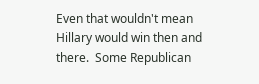Even that wouldn't mean Hillary would win then and there.  Some Republican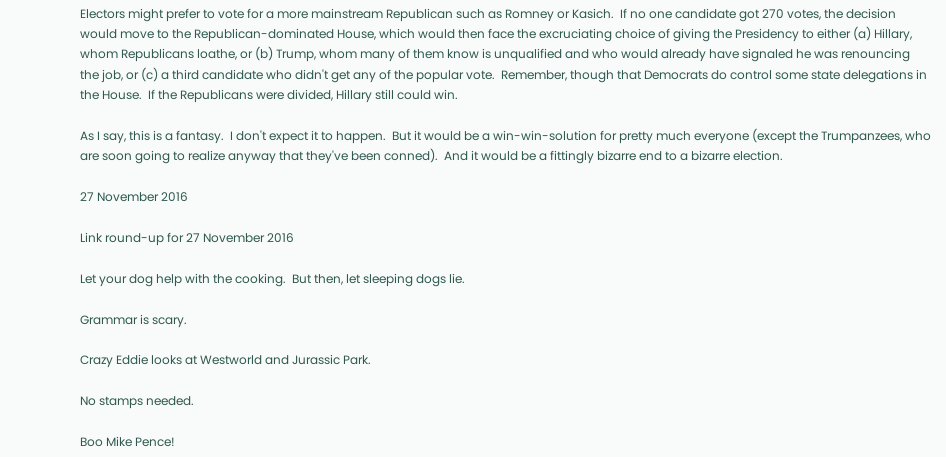Electors might prefer to vote for a more mainstream Republican such as Romney or Kasich.  If no one candidate got 270 votes, the decision would move to the Republican-dominated House, which would then face the excruciating choice of giving the Presidency to either (a) Hillary, whom Republicans loathe, or (b) Trump, whom many of them know is unqualified and who would already have signaled he was renouncing the job, or (c) a third candidate who didn't get any of the popular vote.  Remember, though that Democrats do control some state delegations in the House.  If the Republicans were divided, Hillary still could win.

As I say, this is a fantasy.  I don't expect it to happen.  But it would be a win-win-solution for pretty much everyone (except the Trumpanzees, who are soon going to realize anyway that they've been conned).  And it would be a fittingly bizarre end to a bizarre election.

27 November 2016

Link round-up for 27 November 2016

Let your dog help with the cooking.  But then, let sleeping dogs lie.

Grammar is scary.

Crazy Eddie looks at Westworld and Jurassic Park.

No stamps needed.

Boo Mike Pence!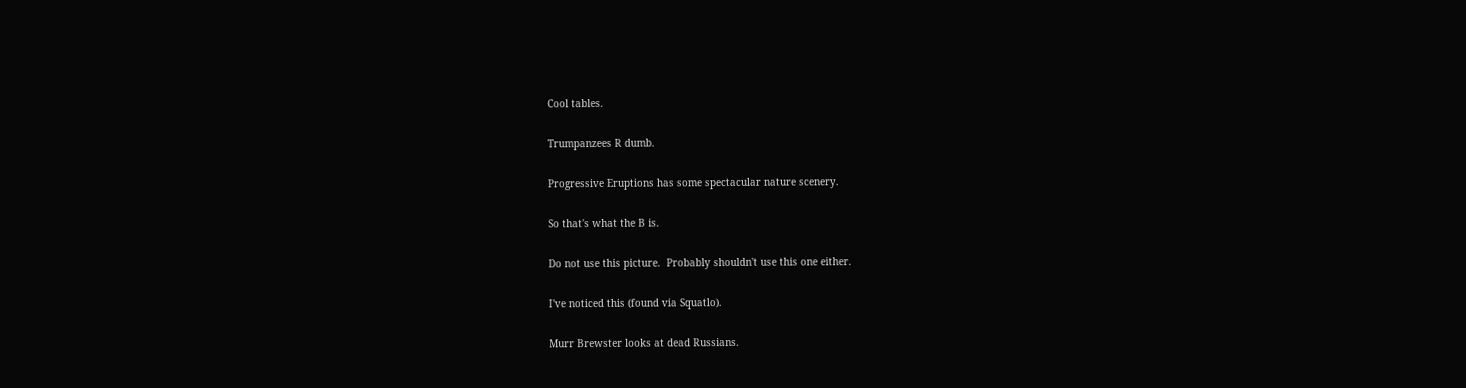Cool tables.

Trumpanzees R dumb.

Progressive Eruptions has some spectacular nature scenery.

So that's what the B is.

Do not use this picture.  Probably shouldn't use this one either.

I've noticed this (found via Squatlo).

Murr Brewster looks at dead Russians.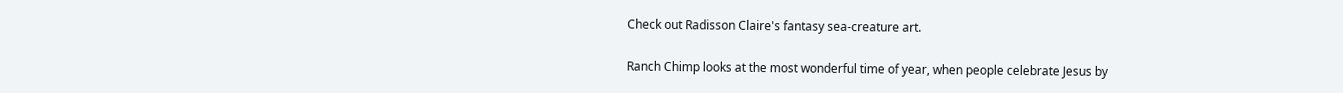Check out Radisson Claire's fantasy sea-creature art.

Ranch Chimp looks at the most wonderful time of year, when people celebrate Jesus by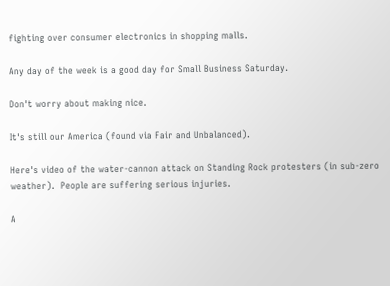fighting over consumer electronics in shopping malls.

Any day of the week is a good day for Small Business Saturday.

Don't worry about making nice.

It's still our America (found via Fair and Unbalanced).

Here's video of the water-cannon attack on Standing Rock protesters (in sub-zero weather).  People are suffering serious injuries.

A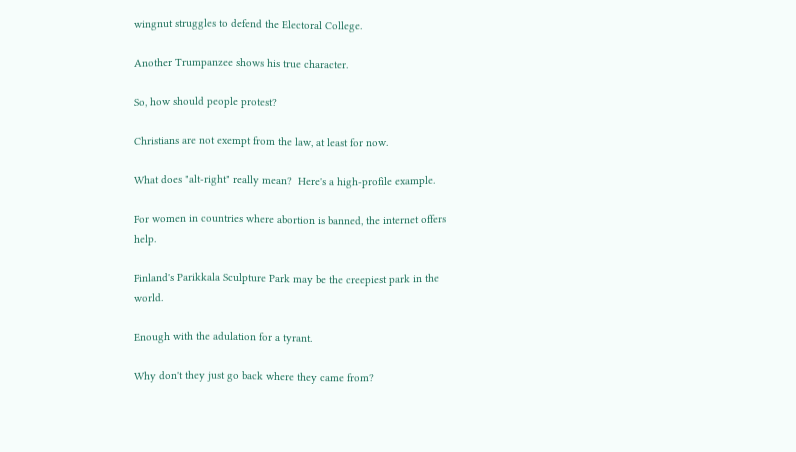wingnut struggles to defend the Electoral College.

Another Trumpanzee shows his true character.

So, how should people protest?

Christians are not exempt from the law, at least for now.

What does "alt-right" really mean?  Here's a high-profile example.

For women in countries where abortion is banned, the internet offers help.

Finland's Parikkala Sculpture Park may be the creepiest park in the world.

Enough with the adulation for a tyrant.

Why don't they just go back where they came from?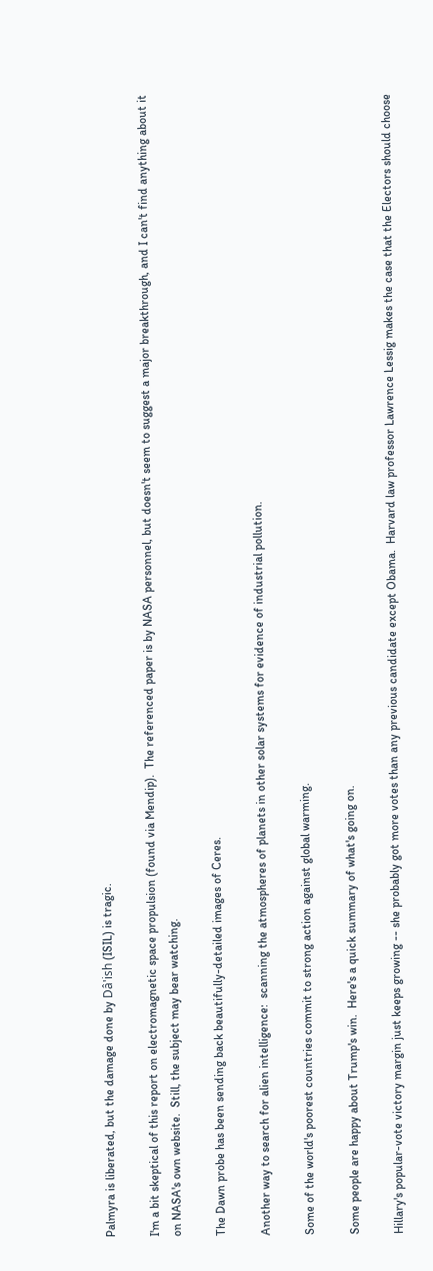Palmyra is liberated, but the damage done by Dâ'ish (ISIL) is tragic.

I'm a bit skeptical of this report on electromagnetic space propulsion (found via Mendip).  The referenced paper is by NASA personnel, but doesn't seem to suggest a major breakthrough, and I can't find anything about it on NASA's own website.  Still, the subject may bear watching.

The Dawn probe has been sending back beautifully-detailed images of Ceres.

Another way to search for alien intelligence:  scanning the atmospheres of planets in other solar systems for evidence of industrial pollution.

Some of the world's poorest countries commit to strong action against global warming.

Some people are happy about Trump's win.  Here's a quick summary of what's going on.

Hillary's popular-vote victory margin just keeps growing -- she probably got more votes than any previous candidate except Obama.  Harvard law professor Lawrence Lessig makes the case that the Electors should choose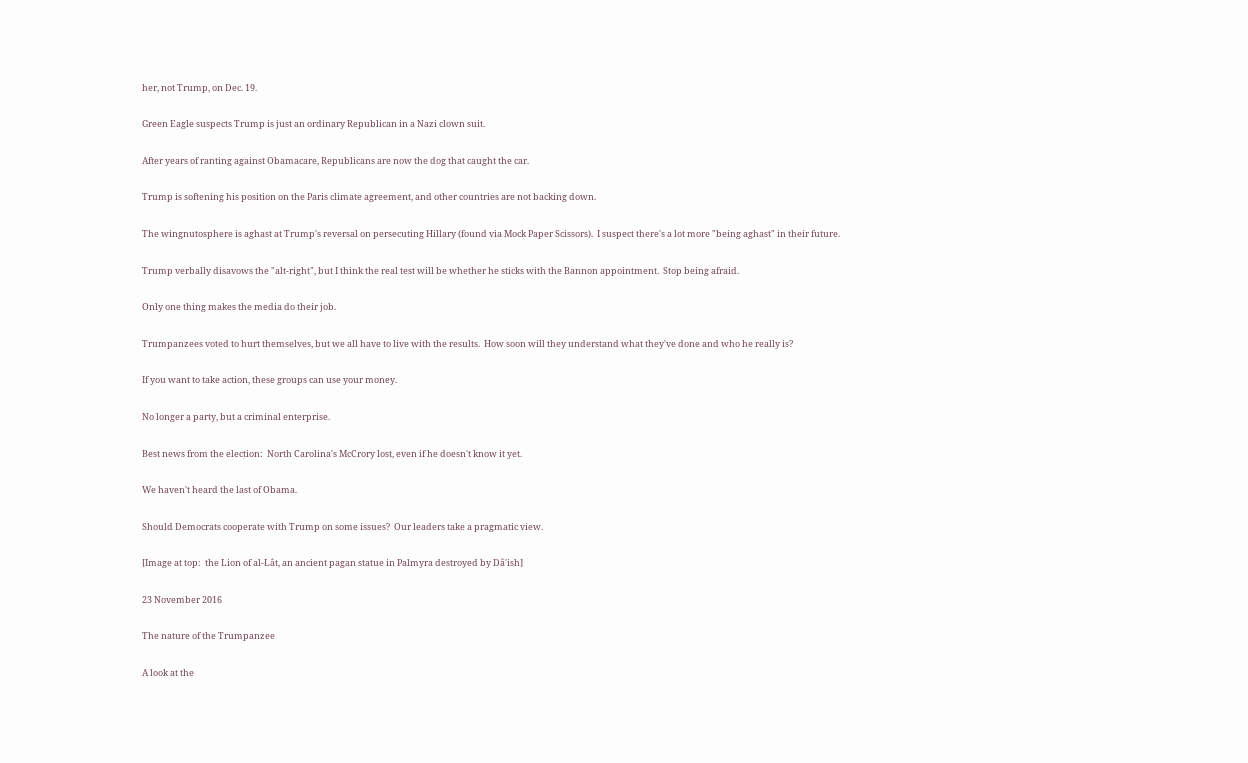her, not Trump, on Dec. 19.

Green Eagle suspects Trump is just an ordinary Republican in a Nazi clown suit.

After years of ranting against Obamacare, Republicans are now the dog that caught the car.

Trump is softening his position on the Paris climate agreement, and other countries are not backing down.

The wingnutosphere is aghast at Trump's reversal on persecuting Hillary (found via Mock Paper Scissors).  I suspect there's a lot more "being aghast" in their future.

Trump verbally disavows the "alt-right", but I think the real test will be whether he sticks with the Bannon appointment.  Stop being afraid.

Only one thing makes the media do their job.

Trumpanzees voted to hurt themselves, but we all have to live with the results.  How soon will they understand what they've done and who he really is?

If you want to take action, these groups can use your money.

No longer a party, but a criminal enterprise.

Best news from the election:  North Carolina's McCrory lost, even if he doesn't know it yet.

We haven't heard the last of Obama.

Should Democrats cooperate with Trump on some issues?  Our leaders take a pragmatic view.

[Image at top:  the Lion of al-Lât, an ancient pagan statue in Palmyra destroyed by Dâ'ish]

23 November 2016

The nature of the Trumpanzee

A look at the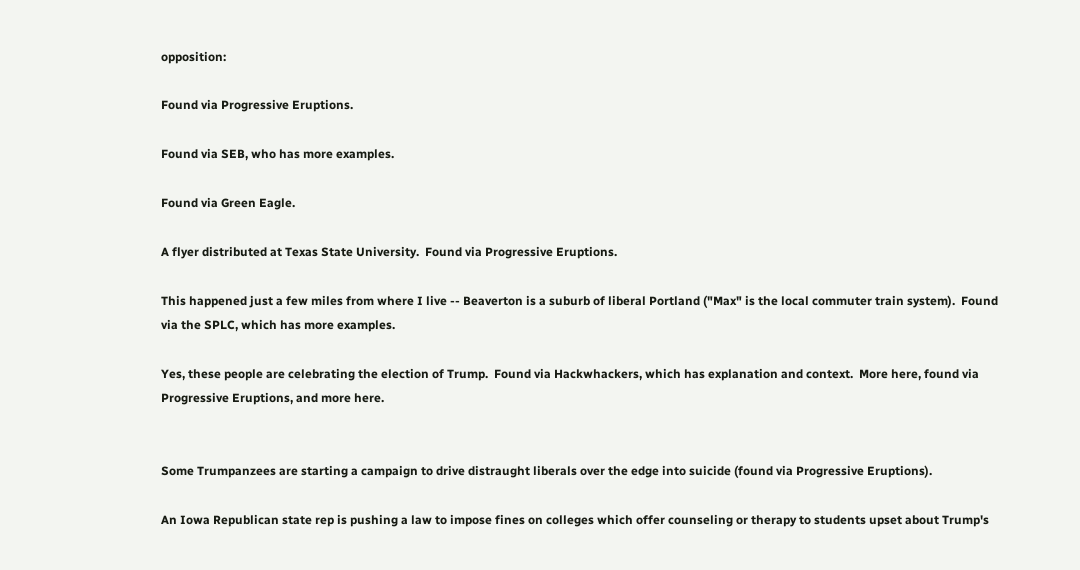opposition:

Found via Progressive Eruptions.

Found via SEB, who has more examples.

Found via Green Eagle.

A flyer distributed at Texas State University.  Found via Progressive Eruptions.

This happened just a few miles from where I live -- Beaverton is a suburb of liberal Portland ("Max" is the local commuter train system).  Found via the SPLC, which has more examples.

Yes, these people are celebrating the election of Trump.  Found via Hackwhackers, which has explanation and context.  More here, found via Progressive Eruptions, and more here.


Some Trumpanzees are starting a campaign to drive distraught liberals over the edge into suicide (found via Progressive Eruptions).

An Iowa Republican state rep is pushing a law to impose fines on colleges which offer counseling or therapy to students upset about Trump's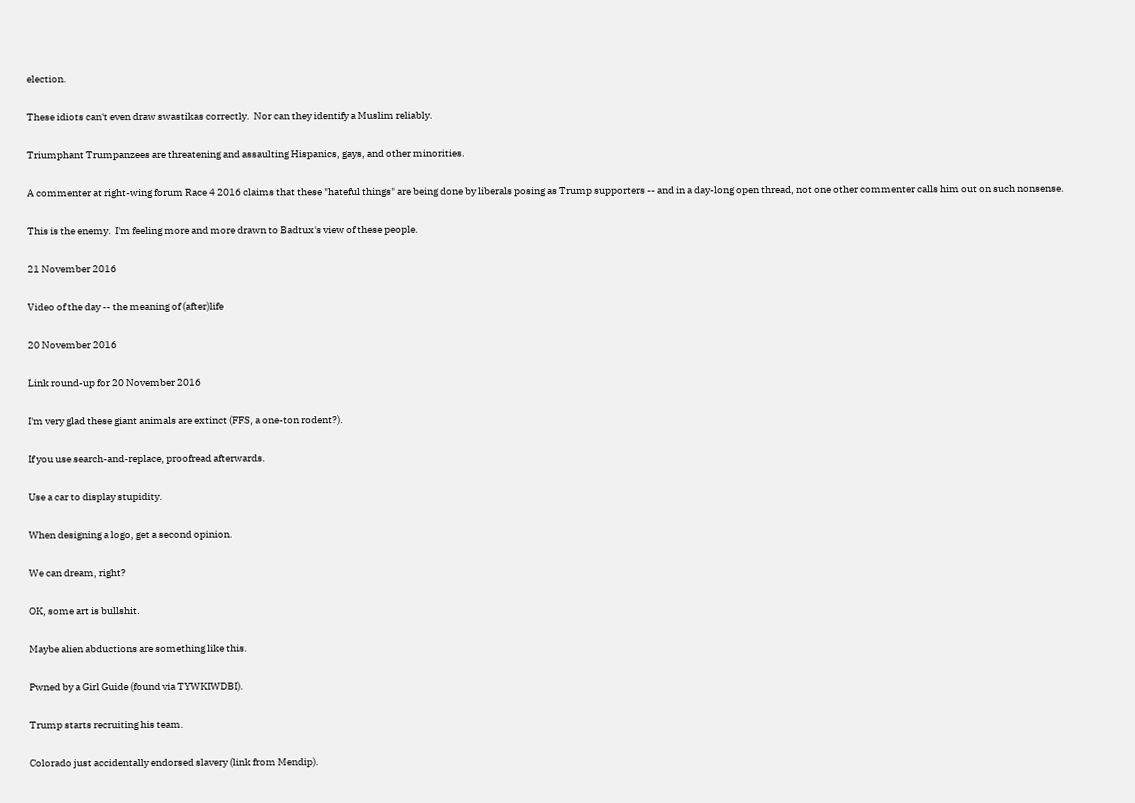election.

These idiots can't even draw swastikas correctly.  Nor can they identify a Muslim reliably.

Triumphant Trumpanzees are threatening and assaulting Hispanics, gays, and other minorities.

A commenter at right-wing forum Race 4 2016 claims that these "hateful things" are being done by liberals posing as Trump supporters -- and in a day-long open thread, not one other commenter calls him out on such nonsense.

This is the enemy.  I'm feeling more and more drawn to Badtux's view of these people.

21 November 2016

Video of the day -- the meaning of (after)life

20 November 2016

Link round-up for 20 November 2016

I'm very glad these giant animals are extinct (FFS, a one-ton rodent?).

If you use search-and-replace, proofread afterwards.

Use a car to display stupidity.

When designing a logo, get a second opinion.

We can dream, right?

OK, some art is bullshit.

Maybe alien abductions are something like this.

Pwned by a Girl Guide (found via TYWKIWDBI).

Trump starts recruiting his team.

Colorado just accidentally endorsed slavery (link from Mendip).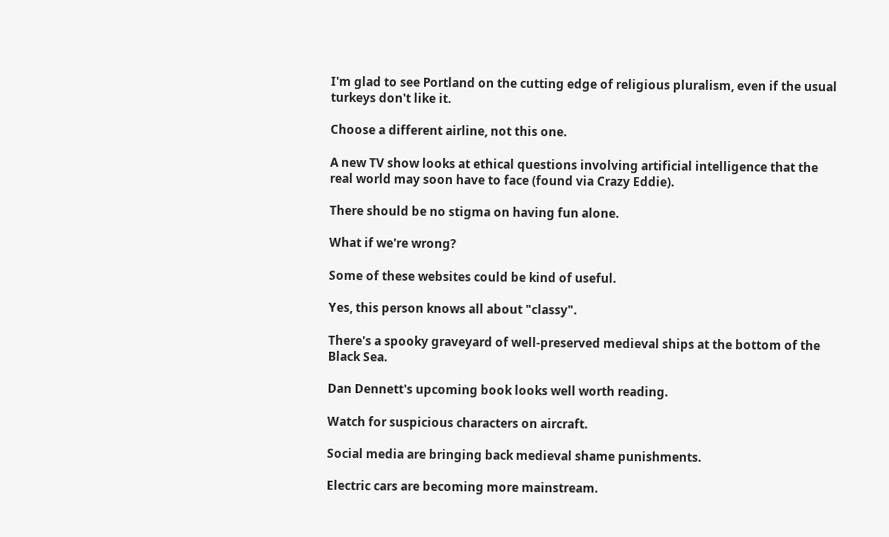I'm glad to see Portland on the cutting edge of religious pluralism, even if the usual turkeys don't like it.

Choose a different airline, not this one.

A new TV show looks at ethical questions involving artificial intelligence that the real world may soon have to face (found via Crazy Eddie).

There should be no stigma on having fun alone.

What if we're wrong?

Some of these websites could be kind of useful.

Yes, this person knows all about "classy".

There's a spooky graveyard of well-preserved medieval ships at the bottom of the Black Sea.

Dan Dennett's upcoming book looks well worth reading.

Watch for suspicious characters on aircraft.

Social media are bringing back medieval shame punishments.

Electric cars are becoming more mainstream.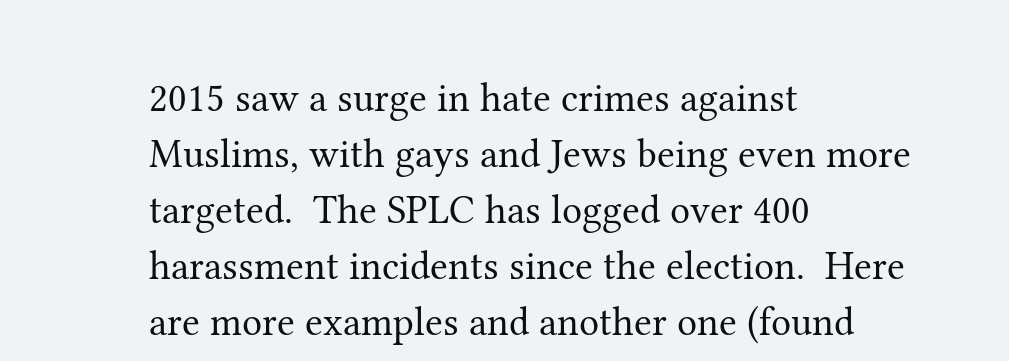2015 saw a surge in hate crimes against Muslims, with gays and Jews being even more targeted.  The SPLC has logged over 400 harassment incidents since the election.  Here are more examples and another one (found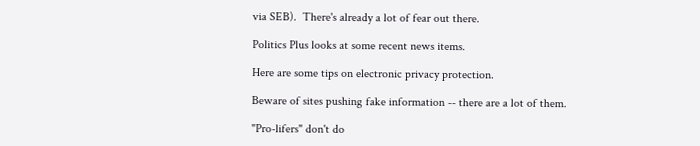via SEB).  There's already a lot of fear out there.

Politics Plus looks at some recent news items.

Here are some tips on electronic privacy protection.

Beware of sites pushing fake information -- there are a lot of them.

"Pro-lifers" don't do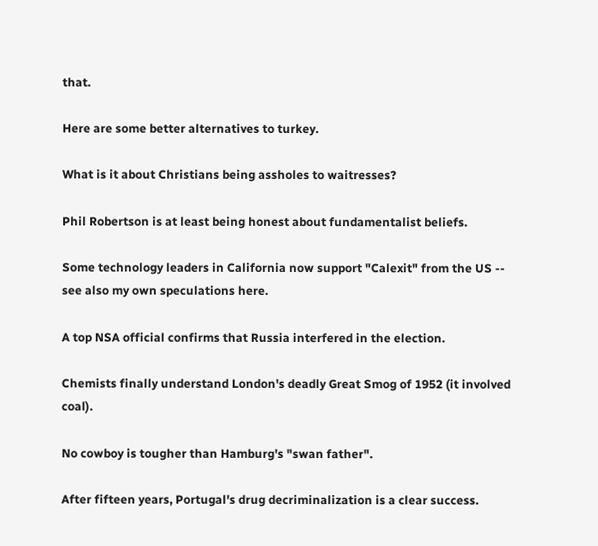that.

Here are some better alternatives to turkey.

What is it about Christians being assholes to waitresses?

Phil Robertson is at least being honest about fundamentalist beliefs.

Some technology leaders in California now support "Calexit" from the US -- see also my own speculations here.

A top NSA official confirms that Russia interfered in the election.

Chemists finally understand London's deadly Great Smog of 1952 (it involved coal).

No cowboy is tougher than Hamburg's "swan father".

After fifteen years, Portugal's drug decriminalization is a clear success.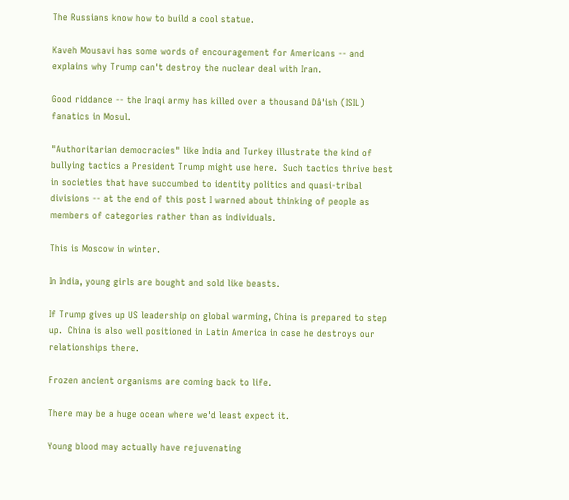The Russians know how to build a cool statue.

Kaveh Mousavi has some words of encouragement for Americans -- and explains why Trump can't destroy the nuclear deal with Iran.

Good riddance -- the Iraqi army has killed over a thousand Dâ'ish (ISIL) fanatics in Mosul.

"Authoritarian democracies" like India and Turkey illustrate the kind of bullying tactics a President Trump might use here.  Such tactics thrive best in societies that have succumbed to identity politics and quasi-tribal divisions -- at the end of this post I warned about thinking of people as members of categories rather than as individuals.

This is Moscow in winter.

In India, young girls are bought and sold like beasts.

If Trump gives up US leadership on global warming, China is prepared to step up.  China is also well positioned in Latin America in case he destroys our relationships there.

Frozen ancient organisms are coming back to life.

There may be a huge ocean where we'd least expect it.

Young blood may actually have rejuvenating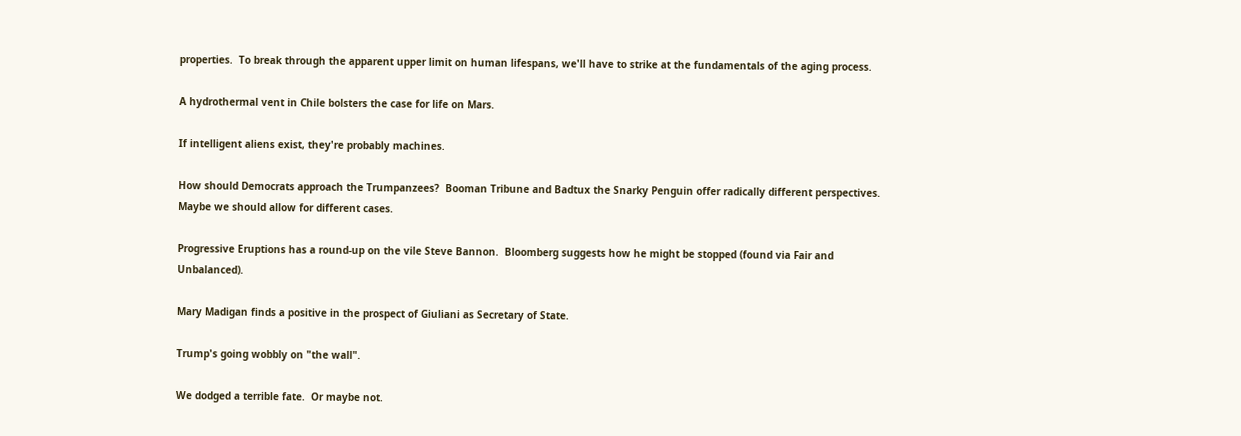properties.  To break through the apparent upper limit on human lifespans, we'll have to strike at the fundamentals of the aging process.

A hydrothermal vent in Chile bolsters the case for life on Mars.

If intelligent aliens exist, they're probably machines.

How should Democrats approach the Trumpanzees?  Booman Tribune and Badtux the Snarky Penguin offer radically different perspectives.  Maybe we should allow for different cases.

Progressive Eruptions has a round-up on the vile Steve Bannon.  Bloomberg suggests how he might be stopped (found via Fair and Unbalanced).

Mary Madigan finds a positive in the prospect of Giuliani as Secretary of State.

Trump's going wobbly on "the wall".

We dodged a terrible fate.  Or maybe not.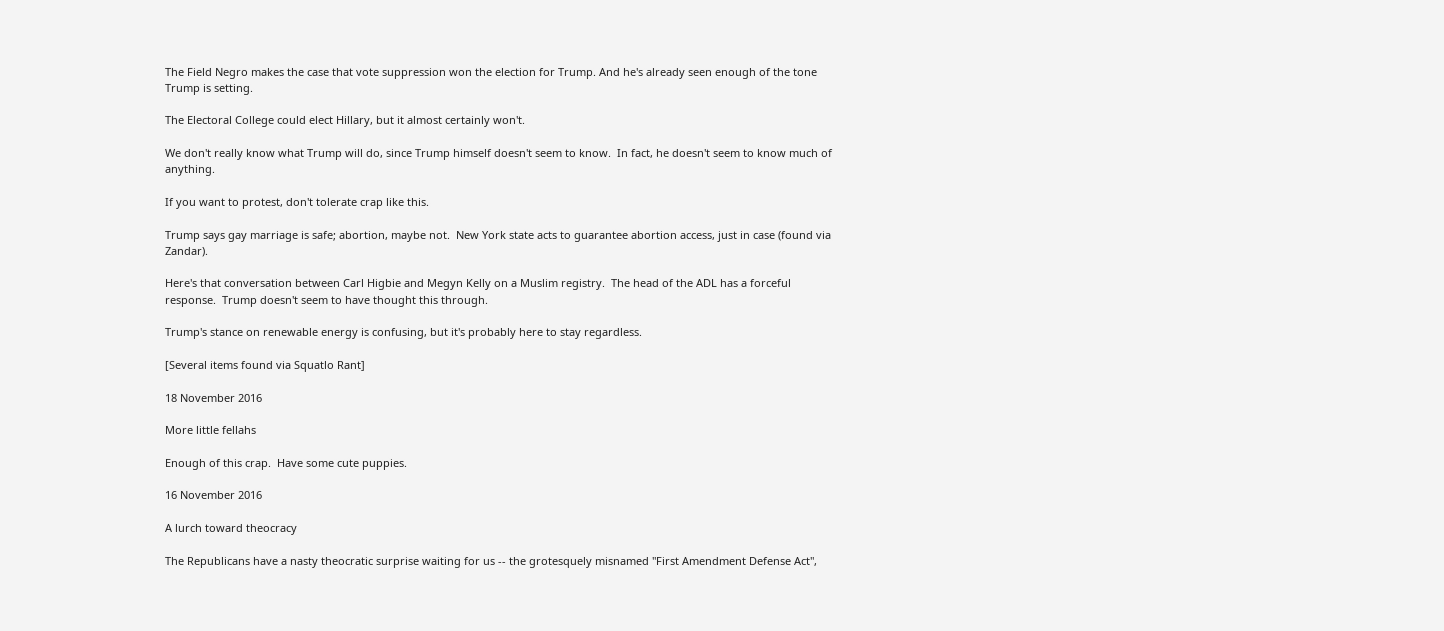The Field Negro makes the case that vote suppression won the election for Trump. And he's already seen enough of the tone Trump is setting.

The Electoral College could elect Hillary, but it almost certainly won't.

We don't really know what Trump will do, since Trump himself doesn't seem to know.  In fact, he doesn't seem to know much of anything.

If you want to protest, don't tolerate crap like this.

Trump says gay marriage is safe; abortion, maybe not.  New York state acts to guarantee abortion access, just in case (found via Zandar).

Here's that conversation between Carl Higbie and Megyn Kelly on a Muslim registry.  The head of the ADL has a forceful response.  Trump doesn't seem to have thought this through.

Trump's stance on renewable energy is confusing, but it's probably here to stay regardless.

[Several items found via Squatlo Rant]

18 November 2016

More little fellahs

Enough of this crap.  Have some cute puppies.

16 November 2016

A lurch toward theocracy

The Republicans have a nasty theocratic surprise waiting for us -- the grotesquely misnamed "First Amendment Defense Act",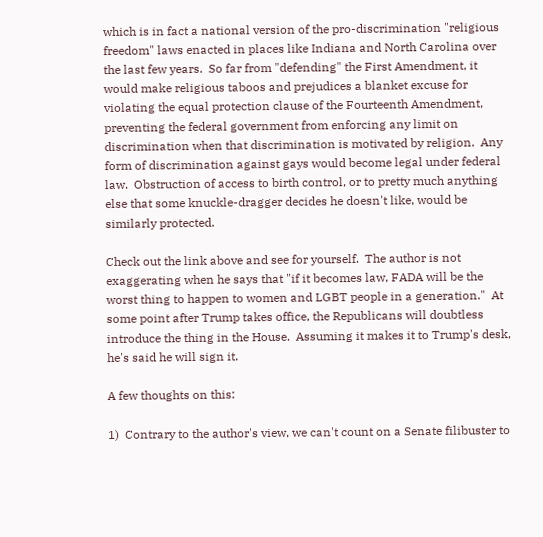which is in fact a national version of the pro-discrimination "religious freedom" laws enacted in places like Indiana and North Carolina over the last few years.  So far from "defending" the First Amendment, it would make religious taboos and prejudices a blanket excuse for violating the equal protection clause of the Fourteenth Amendment, preventing the federal government from enforcing any limit on discrimination when that discrimination is motivated by religion.  Any form of discrimination against gays would become legal under federal law.  Obstruction of access to birth control, or to pretty much anything else that some knuckle-dragger decides he doesn't like, would be similarly protected.

Check out the link above and see for yourself.  The author is not exaggerating when he says that "if it becomes law, FADA will be the worst thing to happen to women and LGBT people in a generation."  At some point after Trump takes office, the Republicans will doubtless introduce the thing in the House.  Assuming it makes it to Trump's desk, he's said he will sign it.

A few thoughts on this:

1)  Contrary to the author's view, we can't count on a Senate filibuster to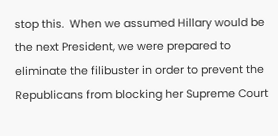stop this.  When we assumed Hillary would be the next President, we were prepared to eliminate the filibuster in order to prevent the Republicans from blocking her Supreme Court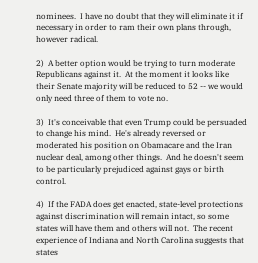nominees.  I have no doubt that they will eliminate it if necessary in order to ram their own plans through, however radical.

2)  A better option would be trying to turn moderate Republicans against it.  At the moment it looks like their Senate majority will be reduced to 52 -- we would only need three of them to vote no.

3)  It's conceivable that even Trump could be persuaded to change his mind.  He's already reversed or moderated his position on Obamacare and the Iran nuclear deal, among other things.  And he doesn't seem to be particularly prejudiced against gays or birth control.

4)  If the FADA does get enacted, state-level protections against discrimination will remain intact, so some states will have them and others will not.  The recent experience of Indiana and North Carolina suggests that states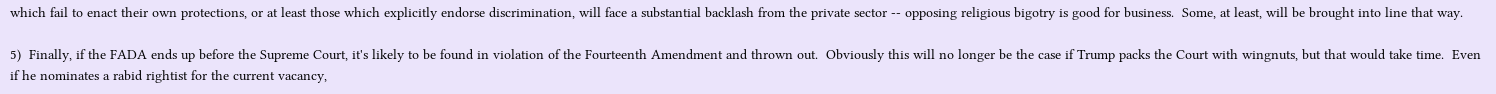which fail to enact their own protections, or at least those which explicitly endorse discrimination, will face a substantial backlash from the private sector -- opposing religious bigotry is good for business.  Some, at least, will be brought into line that way.

5)  Finally, if the FADA ends up before the Supreme Court, it's likely to be found in violation of the Fourteenth Amendment and thrown out.  Obviously this will no longer be the case if Trump packs the Court with wingnuts, but that would take time.  Even if he nominates a rabid rightist for the current vacancy,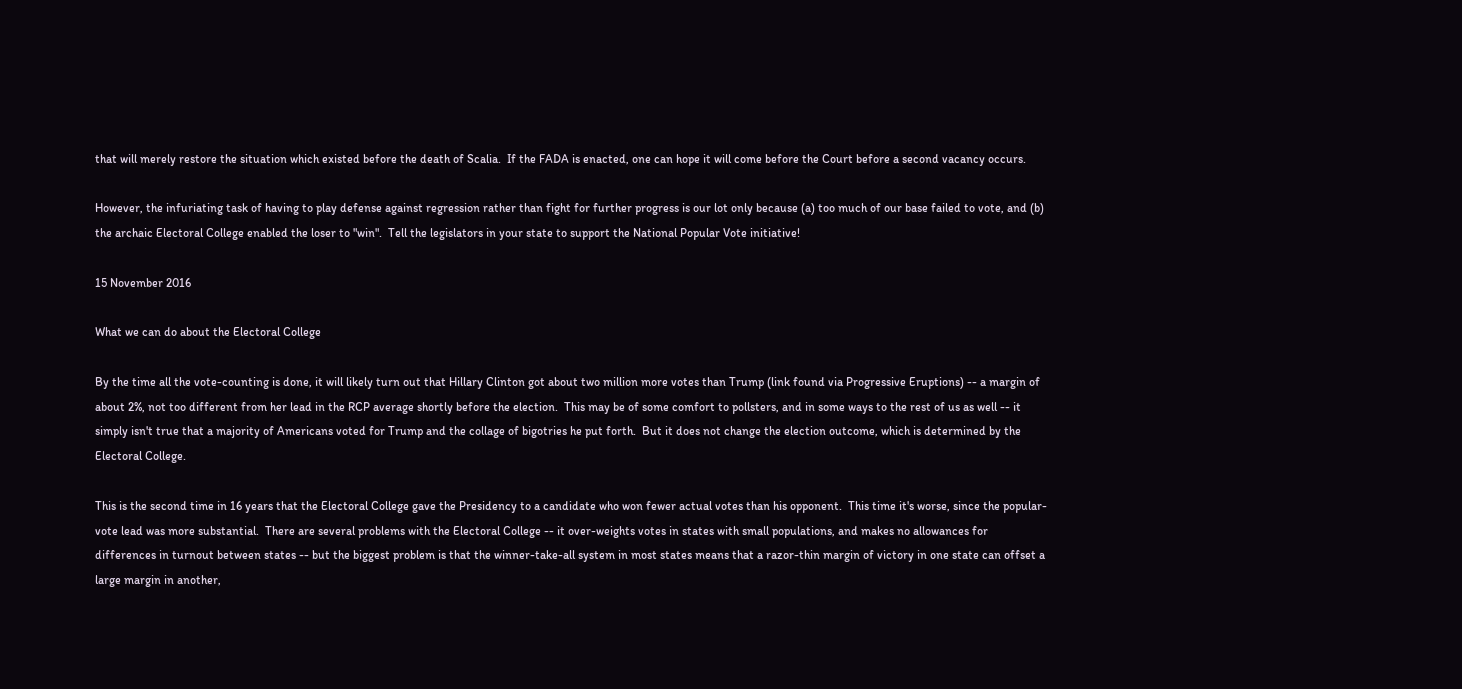that will merely restore the situation which existed before the death of Scalia.  If the FADA is enacted, one can hope it will come before the Court before a second vacancy occurs.

However, the infuriating task of having to play defense against regression rather than fight for further progress is our lot only because (a) too much of our base failed to vote, and (b) the archaic Electoral College enabled the loser to "win".  Tell the legislators in your state to support the National Popular Vote initiative!

15 November 2016

What we can do about the Electoral College

By the time all the vote-counting is done, it will likely turn out that Hillary Clinton got about two million more votes than Trump (link found via Progressive Eruptions) -- a margin of about 2%, not too different from her lead in the RCP average shortly before the election.  This may be of some comfort to pollsters, and in some ways to the rest of us as well -- it simply isn't true that a majority of Americans voted for Trump and the collage of bigotries he put forth.  But it does not change the election outcome, which is determined by the Electoral College.

This is the second time in 16 years that the Electoral College gave the Presidency to a candidate who won fewer actual votes than his opponent.  This time it's worse, since the popular-vote lead was more substantial.  There are several problems with the Electoral College -- it over-weights votes in states with small populations, and makes no allowances for differences in turnout between states -- but the biggest problem is that the winner-take-all system in most states means that a razor-thin margin of victory in one state can offset a large margin in another,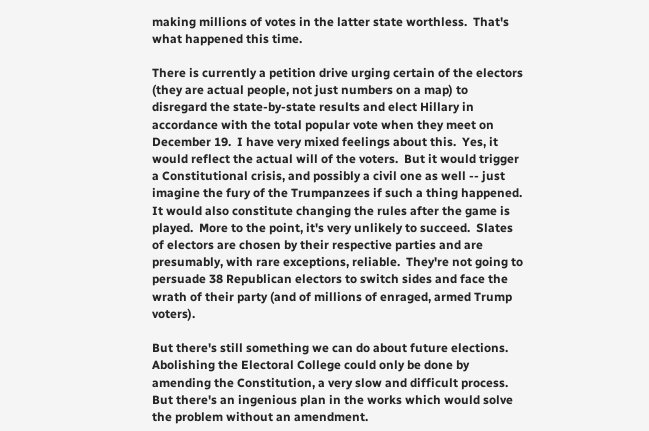making millions of votes in the latter state worthless.  That's what happened this time.

There is currently a petition drive urging certain of the electors (they are actual people, not just numbers on a map) to disregard the state-by-state results and elect Hillary in accordance with the total popular vote when they meet on December 19.  I have very mixed feelings about this.  Yes, it would reflect the actual will of the voters.  But it would trigger a Constitutional crisis, and possibly a civil one as well -- just imagine the fury of the Trumpanzees if such a thing happened.  It would also constitute changing the rules after the game is played.  More to the point, it's very unlikely to succeed.  Slates of electors are chosen by their respective parties and are presumably, with rare exceptions, reliable.  They're not going to persuade 38 Republican electors to switch sides and face the wrath of their party (and of millions of enraged, armed Trump voters).

But there's still something we can do about future elections.  Abolishing the Electoral College could only be done by amending the Constitution, a very slow and difficult process.  But there's an ingenious plan in the works which would solve the problem without an amendment.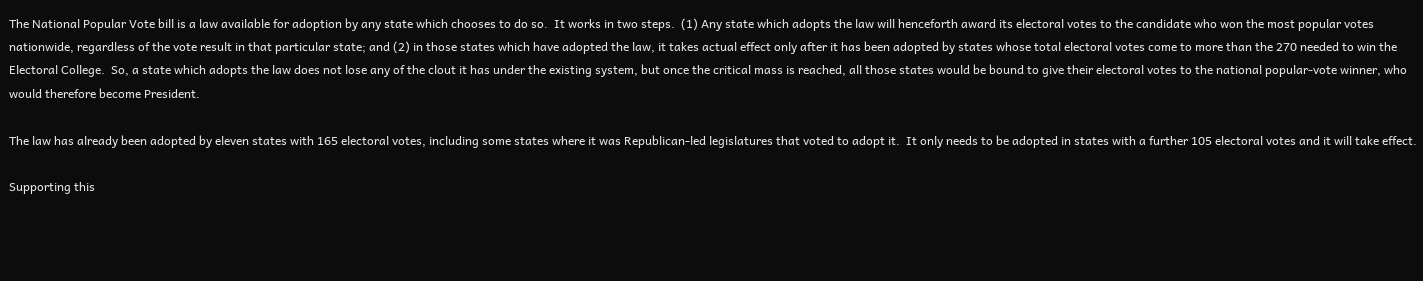The National Popular Vote bill is a law available for adoption by any state which chooses to do so.  It works in two steps.  (1) Any state which adopts the law will henceforth award its electoral votes to the candidate who won the most popular votes nationwide, regardless of the vote result in that particular state; and (2) in those states which have adopted the law, it takes actual effect only after it has been adopted by states whose total electoral votes come to more than the 270 needed to win the Electoral College.  So, a state which adopts the law does not lose any of the clout it has under the existing system, but once the critical mass is reached, all those states would be bound to give their electoral votes to the national popular-vote winner, who would therefore become President.

The law has already been adopted by eleven states with 165 electoral votes, including some states where it was Republican-led legislatures that voted to adopt it.  It only needs to be adopted in states with a further 105 electoral votes and it will take effect.

Supporting this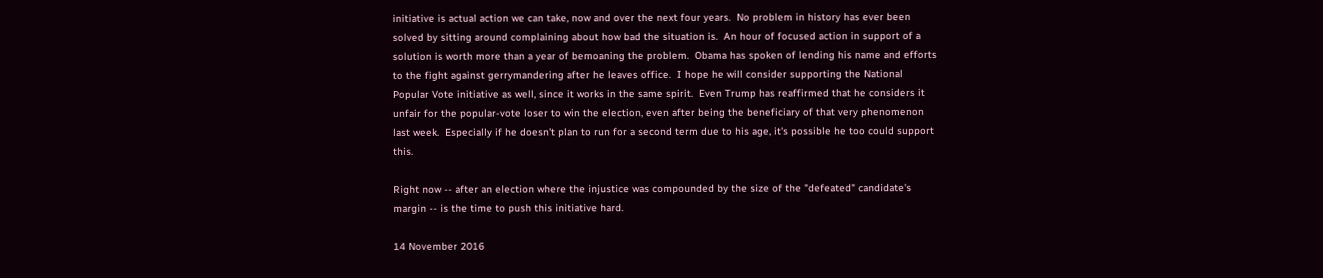initiative is actual action we can take, now and over the next four years.  No problem in history has ever been solved by sitting around complaining about how bad the situation is.  An hour of focused action in support of a solution is worth more than a year of bemoaning the problem.  Obama has spoken of lending his name and efforts to the fight against gerrymandering after he leaves office.  I hope he will consider supporting the National Popular Vote initiative as well, since it works in the same spirit.  Even Trump has reaffirmed that he considers it unfair for the popular-vote loser to win the election, even after being the beneficiary of that very phenomenon last week.  Especially if he doesn't plan to run for a second term due to his age, it's possible he too could support this.

Right now -- after an election where the injustice was compounded by the size of the "defeated" candidate's margin -- is the time to push this initiative hard.

14 November 2016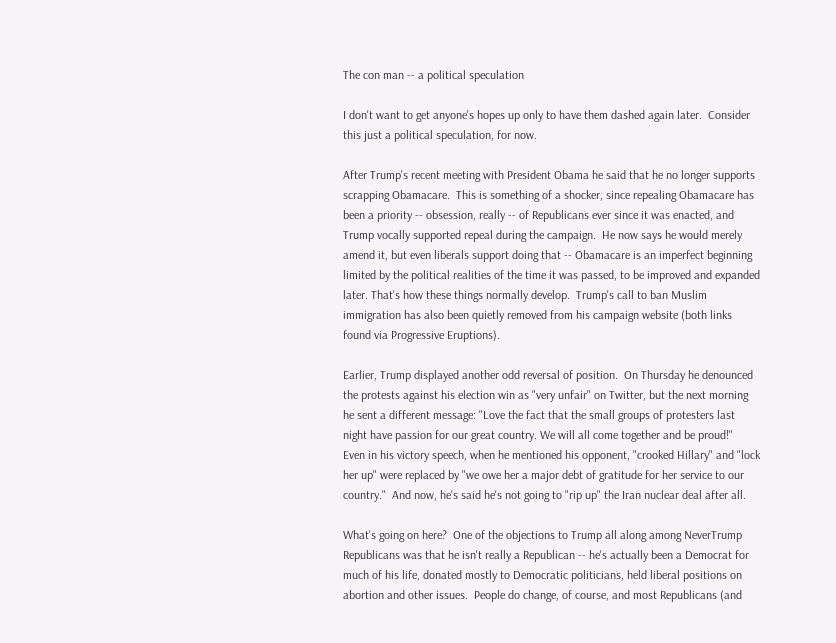The con man -- a political speculation

I don't want to get anyone's hopes up only to have them dashed again later.  Consider this just a political speculation, for now.

After Trump's recent meeting with President Obama he said that he no longer supports scrapping Obamacare.  This is something of a shocker, since repealing Obamacare has been a priority -- obsession, really -- of Republicans ever since it was enacted, and Trump vocally supported repeal during the campaign.  He now says he would merely amend it, but even liberals support doing that -- Obamacare is an imperfect beginning limited by the political realities of the time it was passed, to be improved and expanded later. That's how these things normally develop.  Trump's call to ban Muslim immigration has also been quietly removed from his campaign website (both links found via Progressive Eruptions).

Earlier, Trump displayed another odd reversal of position.  On Thursday he denounced the protests against his election win as "very unfair" on Twitter, but the next morning he sent a different message: "Love the fact that the small groups of protesters last night have passion for our great country. We will all come together and be proud!"  Even in his victory speech, when he mentioned his opponent, "crooked Hillary" and "lock her up" were replaced by "we owe her a major debt of gratitude for her service to our country."  And now, he's said he's not going to "rip up" the Iran nuclear deal after all.

What's going on here?  One of the objections to Trump all along among NeverTrump Republicans was that he isn't really a Republican -- he's actually been a Democrat for much of his life, donated mostly to Democratic politicians, held liberal positions on abortion and other issues.  People do change, of course, and most Republicans (and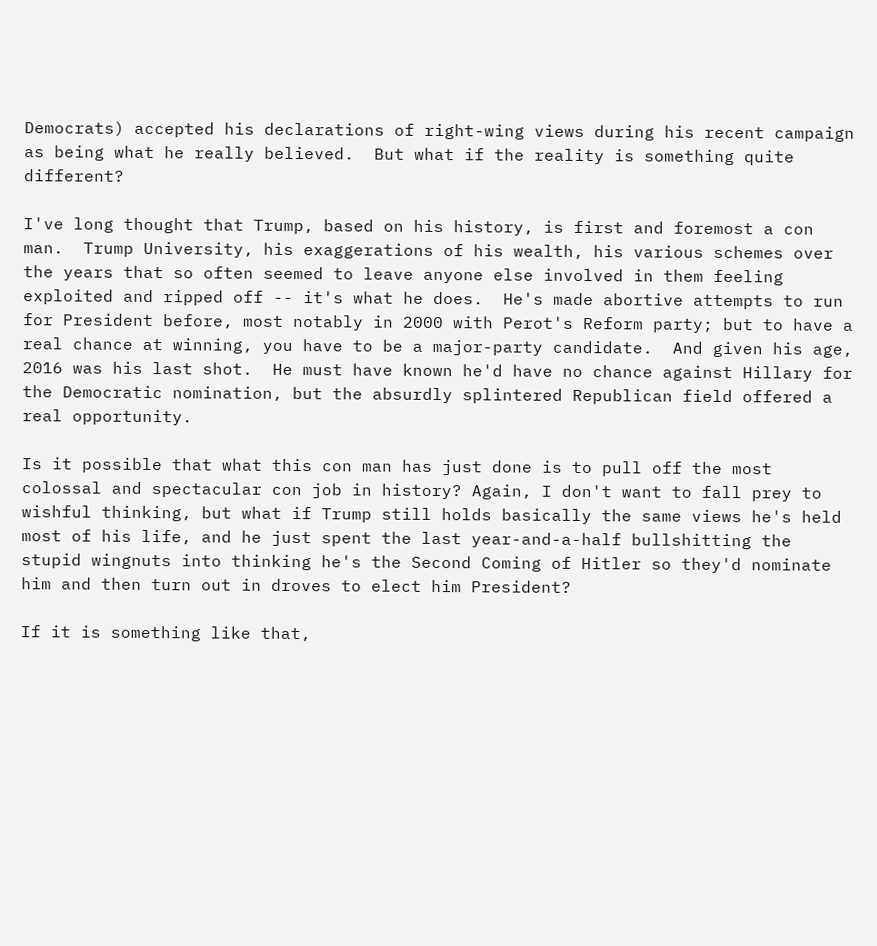Democrats) accepted his declarations of right-wing views during his recent campaign as being what he really believed.  But what if the reality is something quite different?

I've long thought that Trump, based on his history, is first and foremost a con man.  Trump University, his exaggerations of his wealth, his various schemes over the years that so often seemed to leave anyone else involved in them feeling exploited and ripped off -- it's what he does.  He's made abortive attempts to run for President before, most notably in 2000 with Perot's Reform party; but to have a real chance at winning, you have to be a major-party candidate.  And given his age, 2016 was his last shot.  He must have known he'd have no chance against Hillary for the Democratic nomination, but the absurdly splintered Republican field offered a real opportunity.

Is it possible that what this con man has just done is to pull off the most colossal and spectacular con job in history? Again, I don't want to fall prey to wishful thinking, but what if Trump still holds basically the same views he's held most of his life, and he just spent the last year-and-a-half bullshitting the stupid wingnuts into thinking he's the Second Coming of Hitler so they'd nominate him and then turn out in droves to elect him President?

If it is something like that,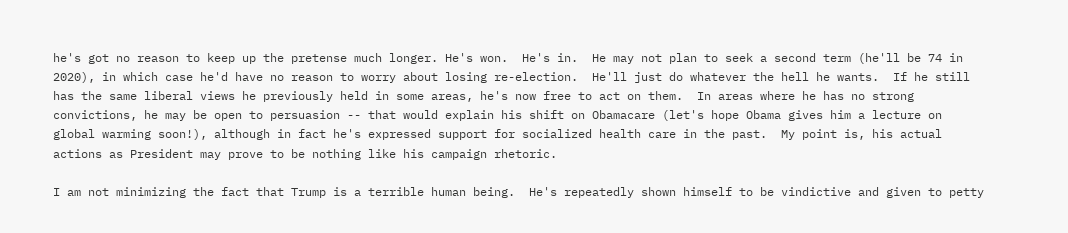he's got no reason to keep up the pretense much longer. He's won.  He's in.  He may not plan to seek a second term (he'll be 74 in 2020), in which case he'd have no reason to worry about losing re-election.  He'll just do whatever the hell he wants.  If he still has the same liberal views he previously held in some areas, he's now free to act on them.  In areas where he has no strong convictions, he may be open to persuasion -- that would explain his shift on Obamacare (let's hope Obama gives him a lecture on global warming soon!), although in fact he's expressed support for socialized health care in the past.  My point is, his actual actions as President may prove to be nothing like his campaign rhetoric.

I am not minimizing the fact that Trump is a terrible human being.  He's repeatedly shown himself to be vindictive and given to petty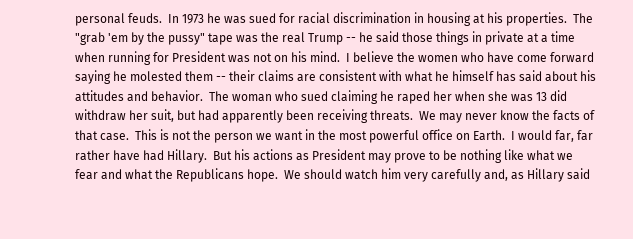personal feuds.  In 1973 he was sued for racial discrimination in housing at his properties.  The "grab 'em by the pussy" tape was the real Trump -- he said those things in private at a time when running for President was not on his mind.  I believe the women who have come forward saying he molested them -- their claims are consistent with what he himself has said about his attitudes and behavior.  The woman who sued claiming he raped her when she was 13 did withdraw her suit, but had apparently been receiving threats.  We may never know the facts of that case.  This is not the person we want in the most powerful office on Earth.  I would far, far rather have had Hillary.  But his actions as President may prove to be nothing like what we fear and what the Republicans hope.  We should watch him very carefully and, as Hillary said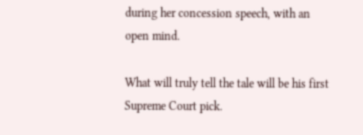during her concession speech, with an open mind.

What will truly tell the tale will be his first Supreme Court pick.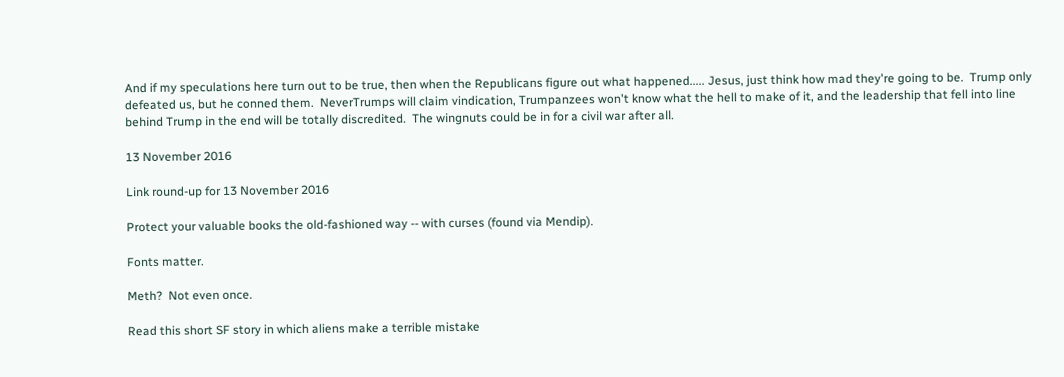And if my speculations here turn out to be true, then when the Republicans figure out what happened..... Jesus, just think how mad they're going to be.  Trump only defeated us, but he conned them.  NeverTrumps will claim vindication, Trumpanzees won't know what the hell to make of it, and the leadership that fell into line behind Trump in the end will be totally discredited.  The wingnuts could be in for a civil war after all.

13 November 2016

Link round-up for 13 November 2016

Protect your valuable books the old-fashioned way -- with curses (found via Mendip).

Fonts matter.

Meth?  Not even once.

Read this short SF story in which aliens make a terrible mistake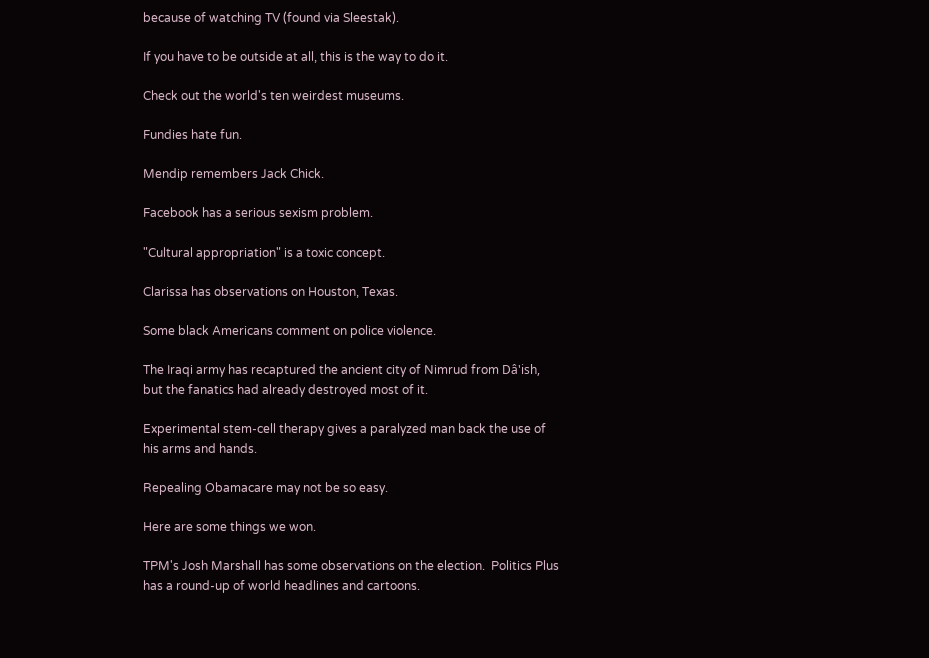because of watching TV (found via Sleestak).

If you have to be outside at all, this is the way to do it.

Check out the world's ten weirdest museums.

Fundies hate fun.

Mendip remembers Jack Chick.

Facebook has a serious sexism problem.

"Cultural appropriation" is a toxic concept.

Clarissa has observations on Houston, Texas.

Some black Americans comment on police violence.

The Iraqi army has recaptured the ancient city of Nimrud from Dâ'ish, but the fanatics had already destroyed most of it.

Experimental stem-cell therapy gives a paralyzed man back the use of his arms and hands.

Repealing Obamacare may not be so easy.

Here are some things we won.

TPM's Josh Marshall has some observations on the election.  Politics Plus has a round-up of world headlines and cartoons.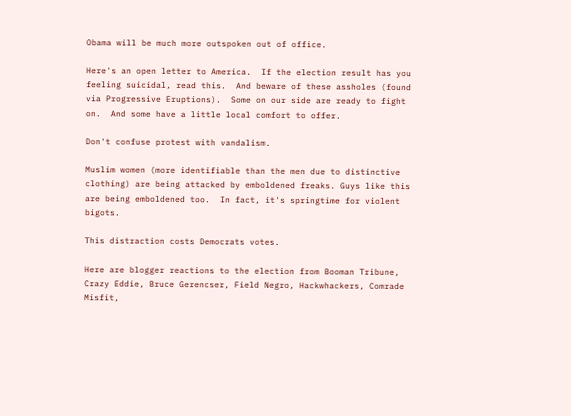Obama will be much more outspoken out of office.

Here's an open letter to America.  If the election result has you feeling suicidal, read this.  And beware of these assholes (found via Progressive Eruptions).  Some on our side are ready to fight on.  And some have a little local comfort to offer.

Don't confuse protest with vandalism.

Muslim women (more identifiable than the men due to distinctive clothing) are being attacked by emboldened freaks. Guys like this are being emboldened too.  In fact, it's springtime for violent bigots.

This distraction costs Democrats votes.

Here are blogger reactions to the election from Booman Tribune, Crazy Eddie, Bruce Gerencser, Field Negro, Hackwhackers, Comrade Misfit,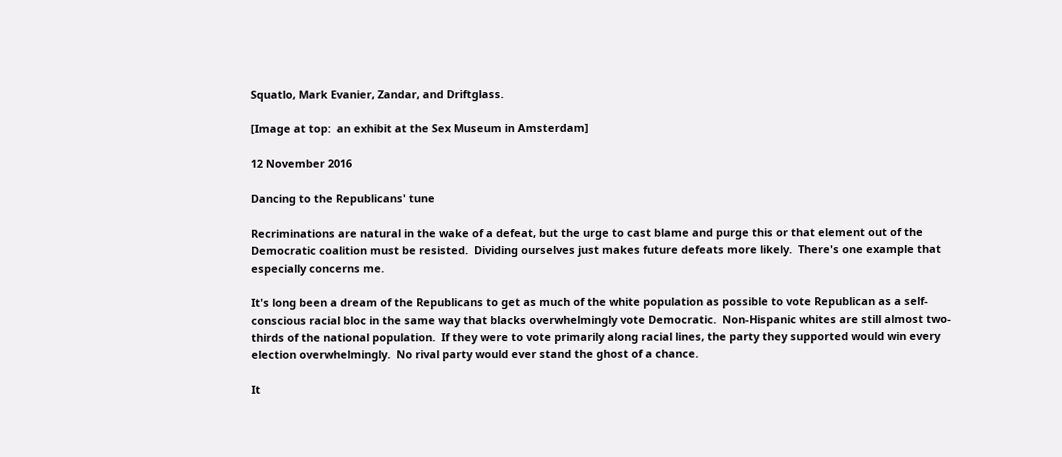Squatlo, Mark Evanier, Zandar, and Driftglass.

[Image at top:  an exhibit at the Sex Museum in Amsterdam]

12 November 2016

Dancing to the Republicans' tune

Recriminations are natural in the wake of a defeat, but the urge to cast blame and purge this or that element out of the Democratic coalition must be resisted.  Dividing ourselves just makes future defeats more likely.  There's one example that especially concerns me.

It's long been a dream of the Republicans to get as much of the white population as possible to vote Republican as a self-conscious racial bloc in the same way that blacks overwhelmingly vote Democratic.  Non-Hispanic whites are still almost two-thirds of the national population.  If they were to vote primarily along racial lines, the party they supported would win every election overwhelmingly.  No rival party would ever stand the ghost of a chance.

It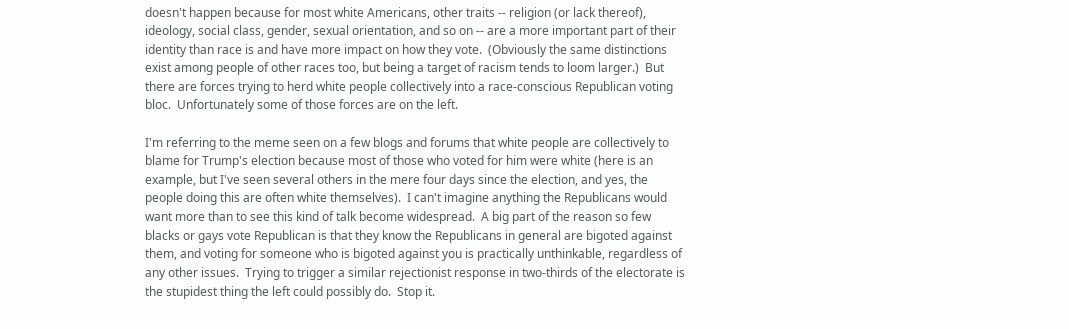doesn't happen because for most white Americans, other traits -- religion (or lack thereof), ideology, social class, gender, sexual orientation, and so on -- are a more important part of their identity than race is and have more impact on how they vote.  (Obviously the same distinctions exist among people of other races too, but being a target of racism tends to loom larger.)  But there are forces trying to herd white people collectively into a race-conscious Republican voting bloc.  Unfortunately some of those forces are on the left.

I'm referring to the meme seen on a few blogs and forums that white people are collectively to blame for Trump's election because most of those who voted for him were white (here is an example, but I've seen several others in the mere four days since the election, and yes, the people doing this are often white themselves).  I can't imagine anything the Republicans would want more than to see this kind of talk become widespread.  A big part of the reason so few blacks or gays vote Republican is that they know the Republicans in general are bigoted against them, and voting for someone who is bigoted against you is practically unthinkable, regardless of any other issues.  Trying to trigger a similar rejectionist response in two-thirds of the electorate is the stupidest thing the left could possibly do.  Stop it.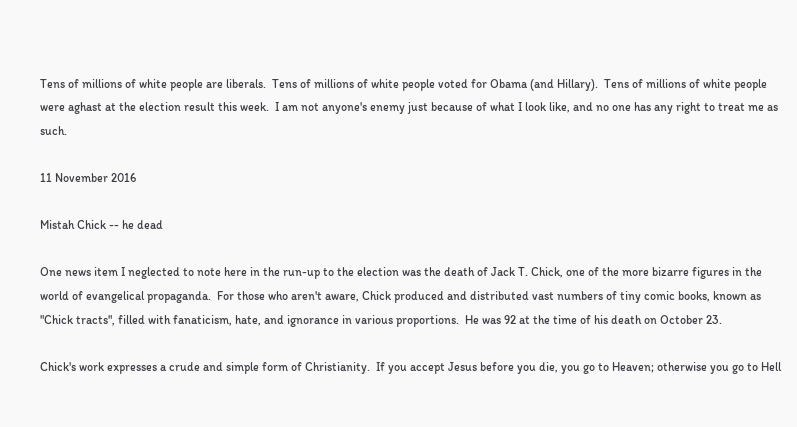Tens of millions of white people are liberals.  Tens of millions of white people voted for Obama (and Hillary).  Tens of millions of white people were aghast at the election result this week.  I am not anyone's enemy just because of what I look like, and no one has any right to treat me as such.

11 November 2016

Mistah Chick -- he dead

One news item I neglected to note here in the run-up to the election was the death of Jack T. Chick, one of the more bizarre figures in the world of evangelical propaganda.  For those who aren't aware, Chick produced and distributed vast numbers of tiny comic books, known as "Chick tracts", filled with fanaticism, hate, and ignorance in various proportions.  He was 92 at the time of his death on October 23.

Chick's work expresses a crude and simple form of Christianity.  If you accept Jesus before you die, you go to Heaven; otherwise you go to Hell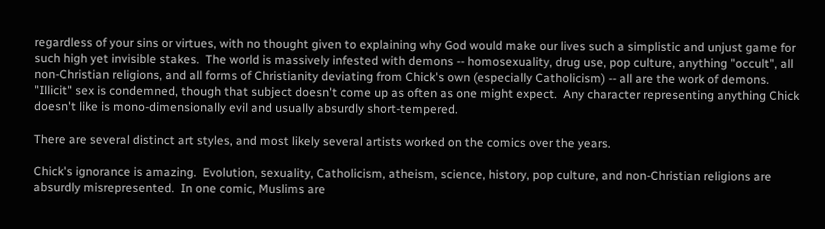regardless of your sins or virtues, with no thought given to explaining why God would make our lives such a simplistic and unjust game for such high yet invisible stakes.  The world is massively infested with demons -- homosexuality, drug use, pop culture, anything "occult", all non-Christian religions, and all forms of Christianity deviating from Chick's own (especially Catholicism) -- all are the work of demons.  "Illicit" sex is condemned, though that subject doesn't come up as often as one might expect.  Any character representing anything Chick doesn't like is mono-dimensionally evil and usually absurdly short-tempered.

There are several distinct art styles, and most likely several artists worked on the comics over the years.

Chick's ignorance is amazing.  Evolution, sexuality, Catholicism, atheism, science, history, pop culture, and non-Christian religions are absurdly misrepresented.  In one comic, Muslims are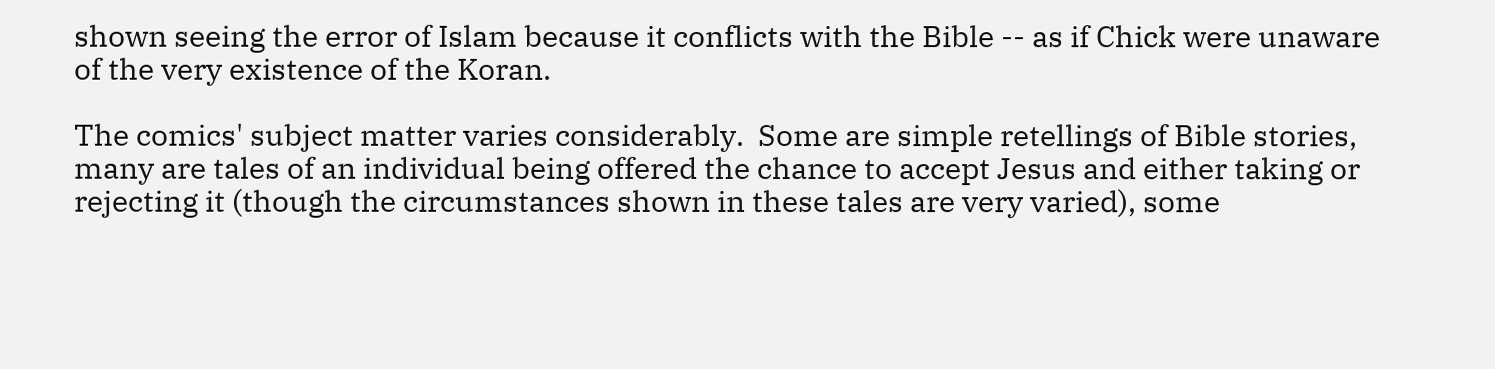shown seeing the error of Islam because it conflicts with the Bible -- as if Chick were unaware of the very existence of the Koran.

The comics' subject matter varies considerably.  Some are simple retellings of Bible stories, many are tales of an individual being offered the chance to accept Jesus and either taking or rejecting it (though the circumstances shown in these tales are very varied), some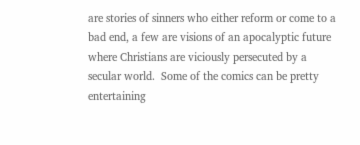are stories of sinners who either reform or come to a bad end, a few are visions of an apocalyptic future where Christians are viciously persecuted by a secular world.  Some of the comics can be pretty entertaining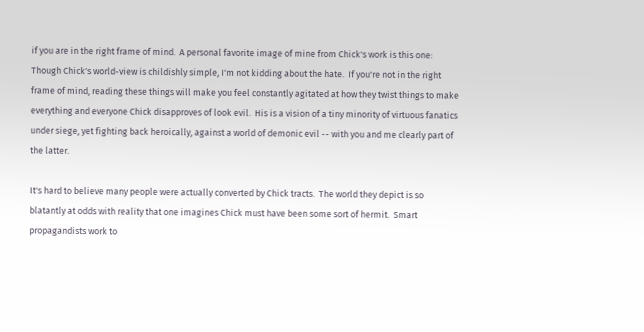if you are in the right frame of mind.  A personal favorite image of mine from Chick's work is this one:
Though Chick's world-view is childishly simple, I'm not kidding about the hate.  If you're not in the right frame of mind, reading these things will make you feel constantly agitated at how they twist things to make everything and everyone Chick disapproves of look evil.  His is a vision of a tiny minority of virtuous fanatics under siege, yet fighting back heroically, against a world of demonic evil -- with you and me clearly part of the latter.

It's hard to believe many people were actually converted by Chick tracts.  The world they depict is so blatantly at odds with reality that one imagines Chick must have been some sort of hermit.  Smart propagandists work to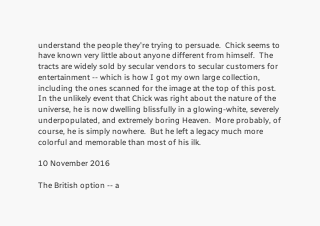understand the people they're trying to persuade.  Chick seems to have known very little about anyone different from himself.  The tracts are widely sold by secular vendors to secular customers for entertainment -- which is how I got my own large collection, including the ones scanned for the image at the top of this post.
In the unlikely event that Chick was right about the nature of the universe, he is now dwelling blissfully in a glowing-white, severely underpopulated, and extremely boring Heaven.  More probably, of course, he is simply nowhere.  But he left a legacy much more colorful and memorable than most of his ilk.

10 November 2016

The British option -- a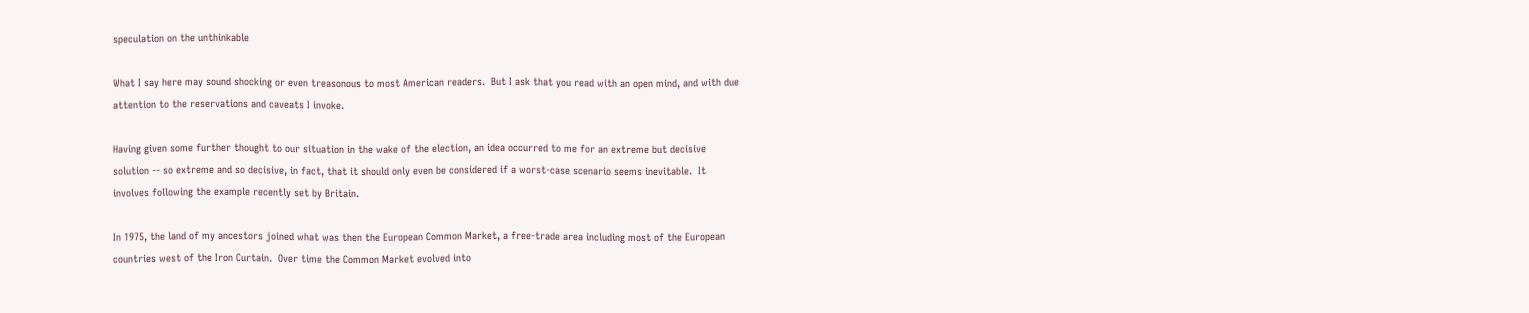speculation on the unthinkable

What I say here may sound shocking or even treasonous to most American readers.  But I ask that you read with an open mind, and with due attention to the reservations and caveats I invoke.

Having given some further thought to our situation in the wake of the election, an idea occurred to me for an extreme but decisive solution -- so extreme and so decisive, in fact, that it should only even be considered if a worst-case scenario seems inevitable.  It involves following the example recently set by Britain.

In 1975, the land of my ancestors joined what was then the European Common Market, a free-trade area including most of the European countries west of the Iron Curtain.  Over time the Common Market evolved into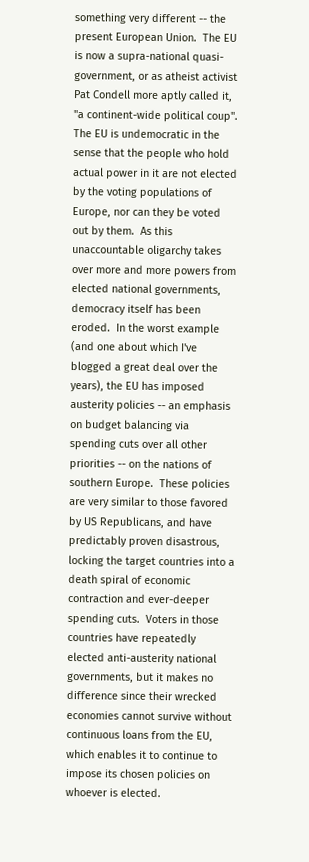something very different -- the present European Union.  The EU is now a supra-national quasi-government, or as atheist activist Pat Condell more aptly called it, "a continent-wide political coup".  The EU is undemocratic in the sense that the people who hold actual power in it are not elected by the voting populations of Europe, nor can they be voted out by them.  As this unaccountable oligarchy takes over more and more powers from elected national governments, democracy itself has been eroded.  In the worst example (and one about which I've blogged a great deal over the years), the EU has imposed austerity policies -- an emphasis on budget balancing via spending cuts over all other priorities -- on the nations of southern Europe.  These policies are very similar to those favored by US Republicans, and have predictably proven disastrous, locking the target countries into a death spiral of economic contraction and ever-deeper spending cuts.  Voters in those countries have repeatedly elected anti-austerity national governments, but it makes no difference since their wrecked economies cannot survive without continuous loans from the EU, which enables it to continue to impose its chosen policies on whoever is elected.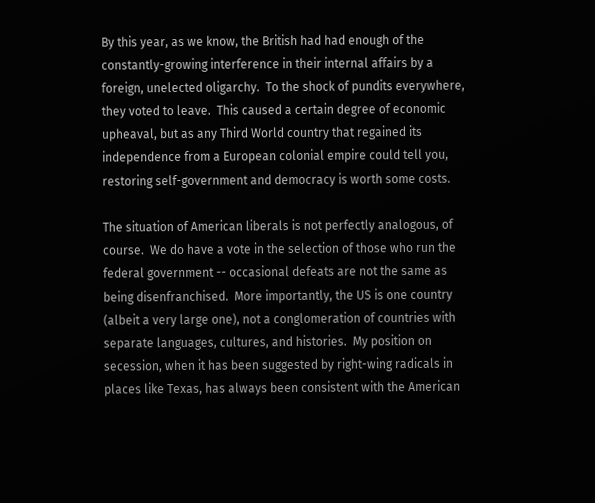By this year, as we know, the British had had enough of the constantly-growing interference in their internal affairs by a foreign, unelected oligarchy.  To the shock of pundits everywhere, they voted to leave.  This caused a certain degree of economic upheaval, but as any Third World country that regained its independence from a European colonial empire could tell you, restoring self-government and democracy is worth some costs.

The situation of American liberals is not perfectly analogous, of course.  We do have a vote in the selection of those who run the federal government -- occasional defeats are not the same as being disenfranchised.  More importantly, the US is one country (albeit a very large one), not a conglomeration of countries with separate languages, cultures, and histories.  My position on secession, when it has been suggested by right-wing radicals in places like Texas, has always been consistent with the American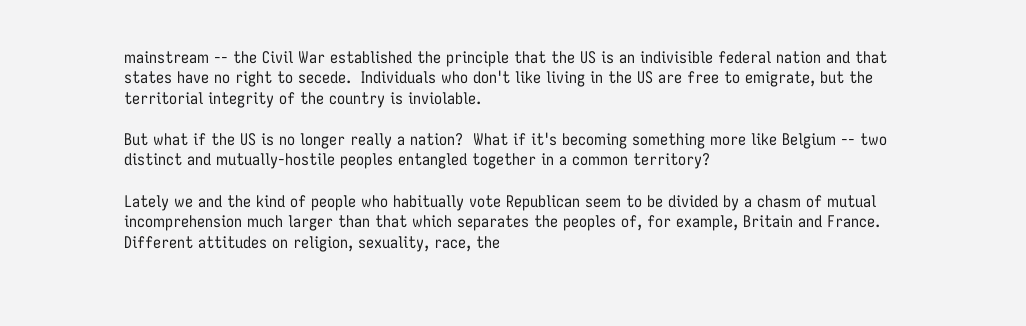mainstream -- the Civil War established the principle that the US is an indivisible federal nation and that states have no right to secede.  Individuals who don't like living in the US are free to emigrate, but the territorial integrity of the country is inviolable.

But what if the US is no longer really a nation?  What if it's becoming something more like Belgium -- two distinct and mutually-hostile peoples entangled together in a common territory?

Lately we and the kind of people who habitually vote Republican seem to be divided by a chasm of mutual incomprehension much larger than that which separates the peoples of, for example, Britain and France.  Different attitudes on religion, sexuality, race, the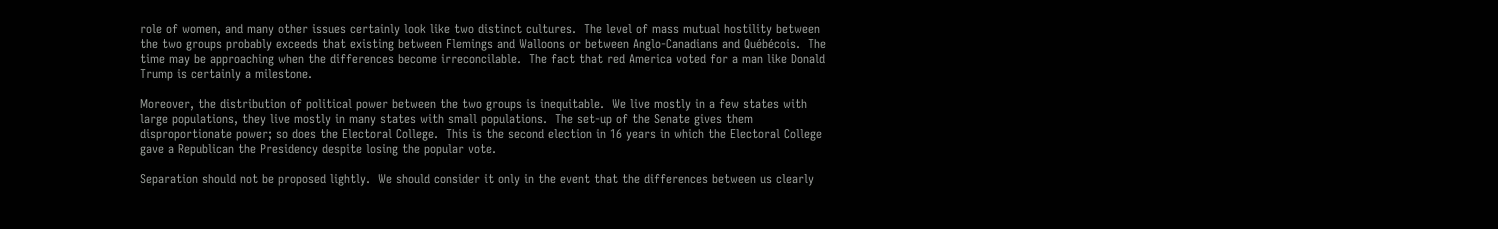role of women, and many other issues certainly look like two distinct cultures.  The level of mass mutual hostility between the two groups probably exceeds that existing between Flemings and Walloons or between Anglo-Canadians and Québécois.  The time may be approaching when the differences become irreconcilable.  The fact that red America voted for a man like Donald Trump is certainly a milestone.

Moreover, the distribution of political power between the two groups is inequitable.  We live mostly in a few states with large populations, they live mostly in many states with small populations.  The set-up of the Senate gives them disproportionate power; so does the Electoral College.  This is the second election in 16 years in which the Electoral College gave a Republican the Presidency despite losing the popular vote.

Separation should not be proposed lightly.  We should consider it only in the event that the differences between us clearly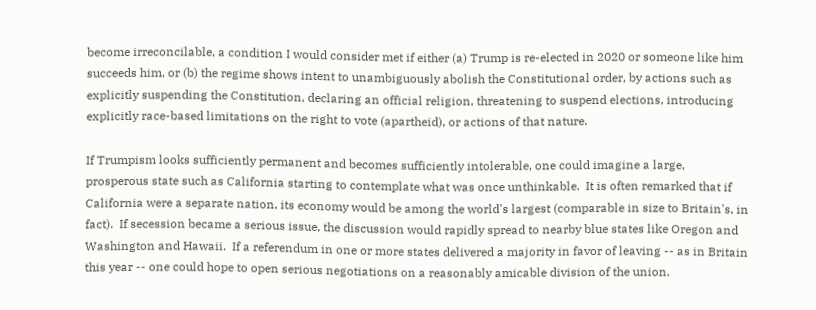become irreconcilable, a condition I would consider met if either (a) Trump is re-elected in 2020 or someone like him succeeds him, or (b) the regime shows intent to unambiguously abolish the Constitutional order, by actions such as explicitly suspending the Constitution, declaring an official religion, threatening to suspend elections, introducing explicitly race-based limitations on the right to vote (apartheid), or actions of that nature.

If Trumpism looks sufficiently permanent and becomes sufficiently intolerable, one could imagine a large, prosperous state such as California starting to contemplate what was once unthinkable.  It is often remarked that if California were a separate nation, its economy would be among the world's largest (comparable in size to Britain's, in fact).  If secession became a serious issue, the discussion would rapidly spread to nearby blue states like Oregon and Washington and Hawaii.  If a referendum in one or more states delivered a majority in favor of leaving -- as in Britain this year -- one could hope to open serious negotiations on a reasonably amicable division of the union.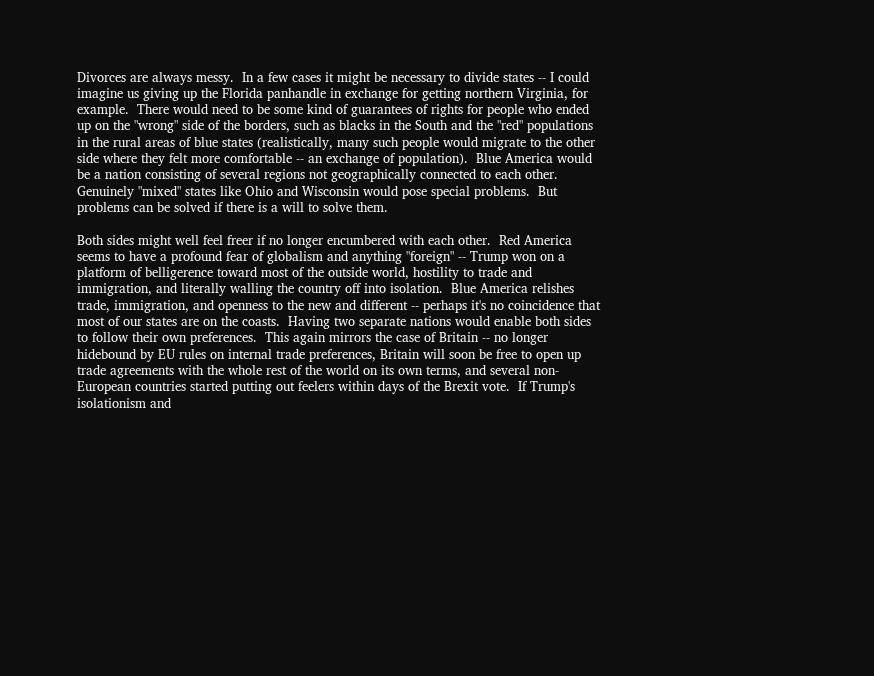Divorces are always messy.  In a few cases it might be necessary to divide states -- I could imagine us giving up the Florida panhandle in exchange for getting northern Virginia, for example.  There would need to be some kind of guarantees of rights for people who ended up on the "wrong" side of the borders, such as blacks in the South and the "red" populations in the rural areas of blue states (realistically, many such people would migrate to the other side where they felt more comfortable -- an exchange of population).  Blue America would be a nation consisting of several regions not geographically connected to each other.  Genuinely "mixed" states like Ohio and Wisconsin would pose special problems.  But problems can be solved if there is a will to solve them.

Both sides might well feel freer if no longer encumbered with each other.  Red America seems to have a profound fear of globalism and anything "foreign" -- Trump won on a platform of belligerence toward most of the outside world, hostility to trade and immigration, and literally walling the country off into isolation.  Blue America relishes trade, immigration, and openness to the new and different -- perhaps it's no coincidence that most of our states are on the coasts.  Having two separate nations would enable both sides to follow their own preferences.  This again mirrors the case of Britain -- no longer hidebound by EU rules on internal trade preferences, Britain will soon be free to open up trade agreements with the whole rest of the world on its own terms, and several non-European countries started putting out feelers within days of the Brexit vote.  If Trump's isolationism and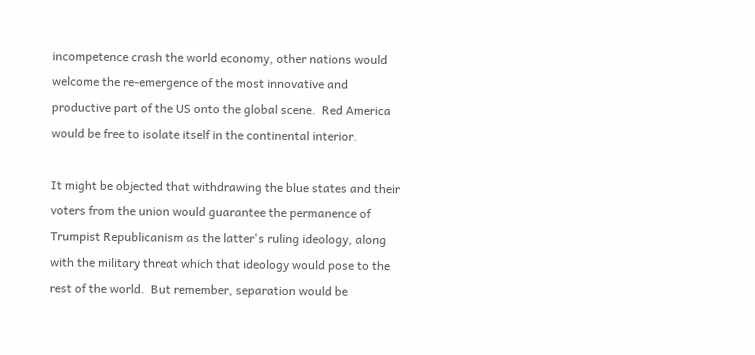incompetence crash the world economy, other nations would welcome the re-emergence of the most innovative and productive part of the US onto the global scene.  Red America would be free to isolate itself in the continental interior.

It might be objected that withdrawing the blue states and their voters from the union would guarantee the permanence of Trumpist Republicanism as the latter's ruling ideology, along with the military threat which that ideology would pose to the rest of the world.  But remember, separation would be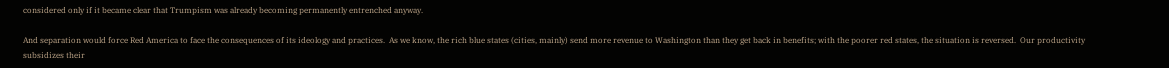considered only if it became clear that Trumpism was already becoming permanently entrenched anyway.

And separation would force Red America to face the consequences of its ideology and practices.  As we know, the rich blue states (cities, mainly) send more revenue to Washington than they get back in benefits; with the poorer red states, the situation is reversed.  Our productivity subsidizes their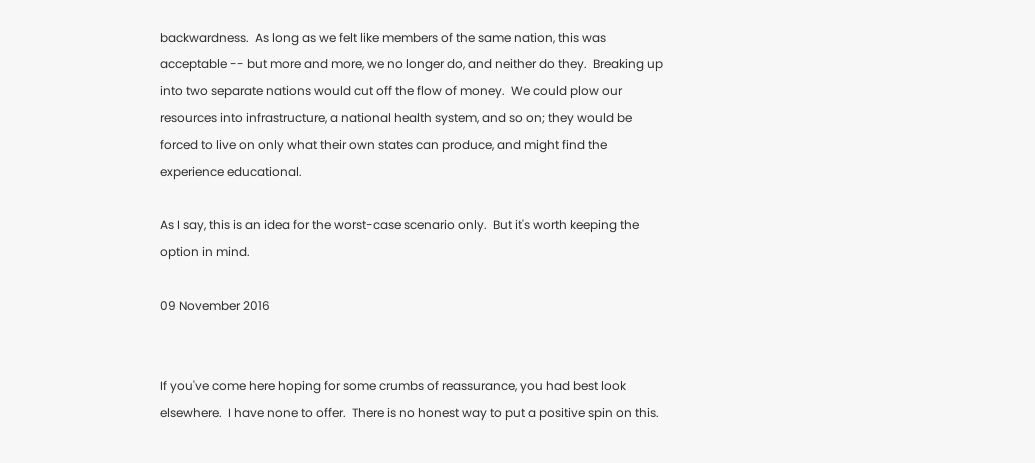backwardness.  As long as we felt like members of the same nation, this was acceptable -- but more and more, we no longer do, and neither do they.  Breaking up into two separate nations would cut off the flow of money.  We could plow our resources into infrastructure, a national health system, and so on; they would be forced to live on only what their own states can produce, and might find the experience educational.

As I say, this is an idea for the worst-case scenario only.  But it's worth keeping the option in mind.

09 November 2016


If you've come here hoping for some crumbs of reassurance, you had best look elsewhere.  I have none to offer.  There is no honest way to put a positive spin on this.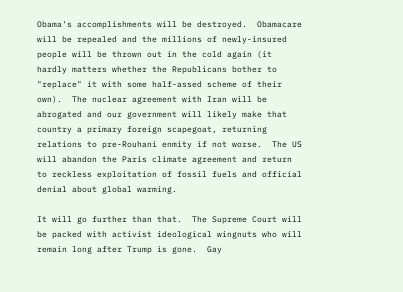Obama's accomplishments will be destroyed.  Obamacare will be repealed and the millions of newly-insured people will be thrown out in the cold again (it hardly matters whether the Republicans bother to "replace" it with some half-assed scheme of their own).  The nuclear agreement with Iran will be abrogated and our government will likely make that country a primary foreign scapegoat, returning relations to pre-Rouhani enmity if not worse.  The US will abandon the Paris climate agreement and return to reckless exploitation of fossil fuels and official denial about global warming.

It will go further than that.  The Supreme Court will be packed with activist ideological wingnuts who will remain long after Trump is gone.  Gay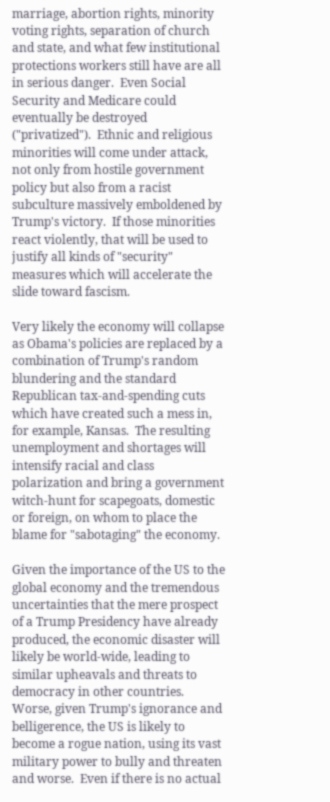marriage, abortion rights, minority voting rights, separation of church and state, and what few institutional protections workers still have are all in serious danger.  Even Social Security and Medicare could eventually be destroyed ("privatized").  Ethnic and religious minorities will come under attack, not only from hostile government policy but also from a racist subculture massively emboldened by Trump's victory.  If those minorities react violently, that will be used to justify all kinds of "security" measures which will accelerate the slide toward fascism.

Very likely the economy will collapse as Obama's policies are replaced by a combination of Trump's random blundering and the standard Republican tax-and-spending cuts which have created such a mess in, for example, Kansas.  The resulting unemployment and shortages will intensify racial and class polarization and bring a government witch-hunt for scapegoats, domestic or foreign, on whom to place the blame for "sabotaging" the economy.

Given the importance of the US to the global economy and the tremendous uncertainties that the mere prospect of a Trump Presidency have already produced, the economic disaster will likely be world-wide, leading to similar upheavals and threats to democracy in other countries.  Worse, given Trump's ignorance and belligerence, the US is likely to become a rogue nation, using its vast military power to bully and threaten and worse.  Even if there is no actual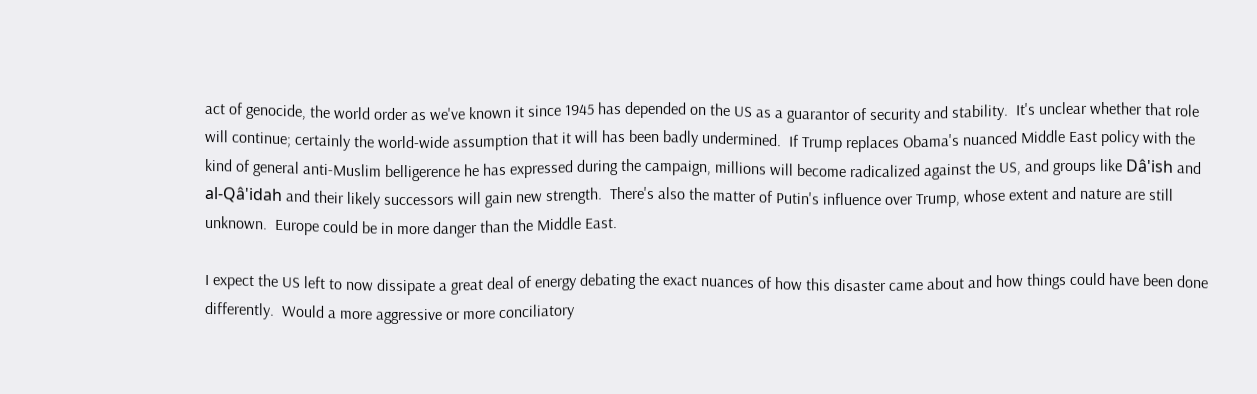act of genocide, the world order as we've known it since 1945 has depended on the US as a guarantor of security and stability.  It's unclear whether that role will continue; certainly the world-wide assumption that it will has been badly undermined.  If Trump replaces Obama's nuanced Middle East policy with the kind of general anti-Muslim belligerence he has expressed during the campaign, millions will become radicalized against the US, and groups like Dâ'ish and al-Qâ'idah and their likely successors will gain new strength.  There's also the matter of Putin's influence over Trump, whose extent and nature are still unknown.  Europe could be in more danger than the Middle East.

I expect the US left to now dissipate a great deal of energy debating the exact nuances of how this disaster came about and how things could have been done differently.  Would a more aggressive or more conciliatory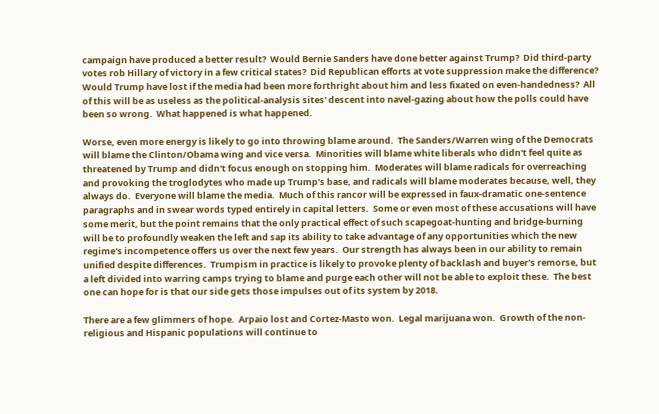campaign have produced a better result?  Would Bernie Sanders have done better against Trump?  Did third-party votes rob Hillary of victory in a few critical states?  Did Republican efforts at vote suppression make the difference?  Would Trump have lost if the media had been more forthright about him and less fixated on even-handedness?  All of this will be as useless as the political-analysis sites' descent into navel-gazing about how the polls could have been so wrong.  What happened is what happened.

Worse, even more energy is likely to go into throwing blame around.  The Sanders/Warren wing of the Democrats will blame the Clinton/Obama wing and vice versa.  Minorities will blame white liberals who didn't feel quite as threatened by Trump and didn't focus enough on stopping him.  Moderates will blame radicals for overreaching and provoking the troglodytes who made up Trump's base, and radicals will blame moderates because, well, they always do.  Everyone will blame the media.  Much of this rancor will be expressed in faux-dramatic one-sentence paragraphs and in swear words typed entirely in capital letters.  Some or even most of these accusations will have some merit, but the point remains that the only practical effect of such scapegoat-hunting and bridge-burning will be to profoundly weaken the left and sap its ability to take advantage of any opportunities which the new regime's incompetence offers us over the next few years.  Our strength has always been in our ability to remain unified despite differences.  Trumpism in practice is likely to provoke plenty of backlash and buyer's remorse, but a left divided into warring camps trying to blame and purge each other will not be able to exploit these.  The best one can hope for is that our side gets those impulses out of its system by 2018.

There are a few glimmers of hope.  Arpaio lost and Cortez-Masto won.  Legal marijuana won.  Growth of the non-religious and Hispanic populations will continue to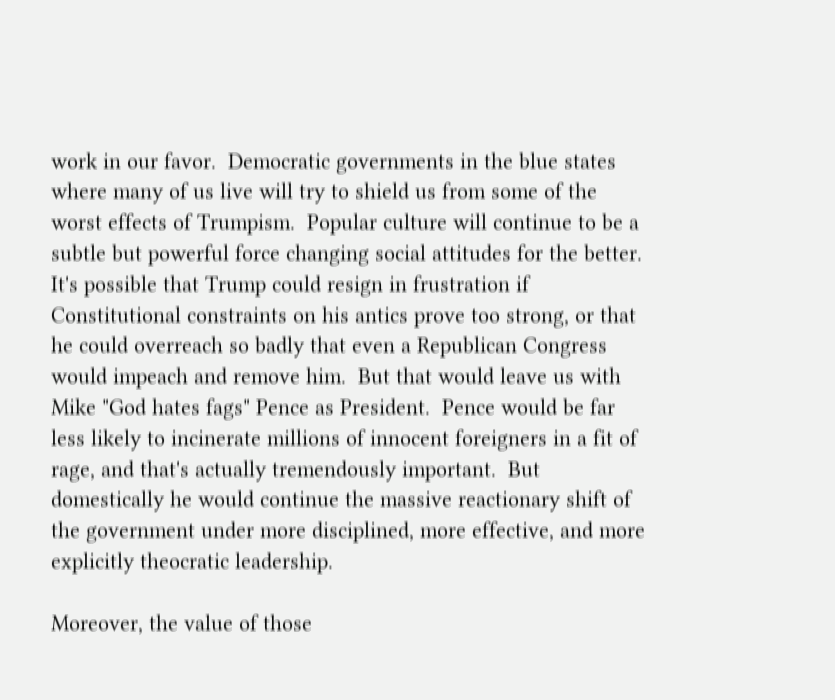work in our favor.  Democratic governments in the blue states where many of us live will try to shield us from some of the worst effects of Trumpism.  Popular culture will continue to be a subtle but powerful force changing social attitudes for the better.  It's possible that Trump could resign in frustration if Constitutional constraints on his antics prove too strong, or that he could overreach so badly that even a Republican Congress would impeach and remove him.  But that would leave us with Mike "God hates fags" Pence as President.  Pence would be far less likely to incinerate millions of innocent foreigners in a fit of rage, and that's actually tremendously important.  But domestically he would continue the massive reactionary shift of the government under more disciplined, more effective, and more explicitly theocratic leadership.

Moreover, the value of those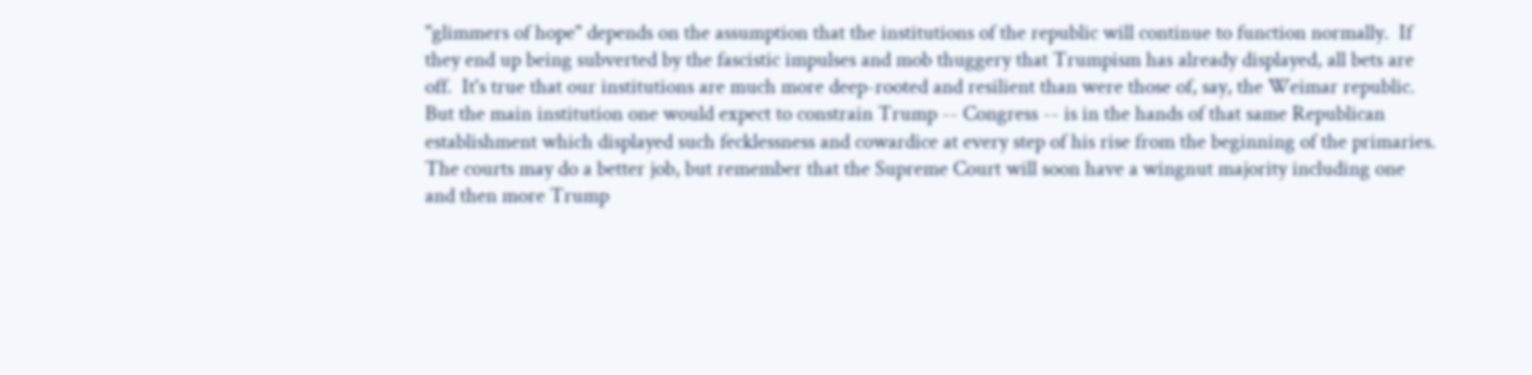"glimmers of hope" depends on the assumption that the institutions of the republic will continue to function normally.  If they end up being subverted by the fascistic impulses and mob thuggery that Trumpism has already displayed, all bets are off.  It's true that our institutions are much more deep-rooted and resilient than were those of, say, the Weimar republic.  But the main institution one would expect to constrain Trump -- Congress -- is in the hands of that same Republican establishment which displayed such fecklessness and cowardice at every step of his rise from the beginning of the primaries.  The courts may do a better job, but remember that the Supreme Court will soon have a wingnut majority including one and then more Trump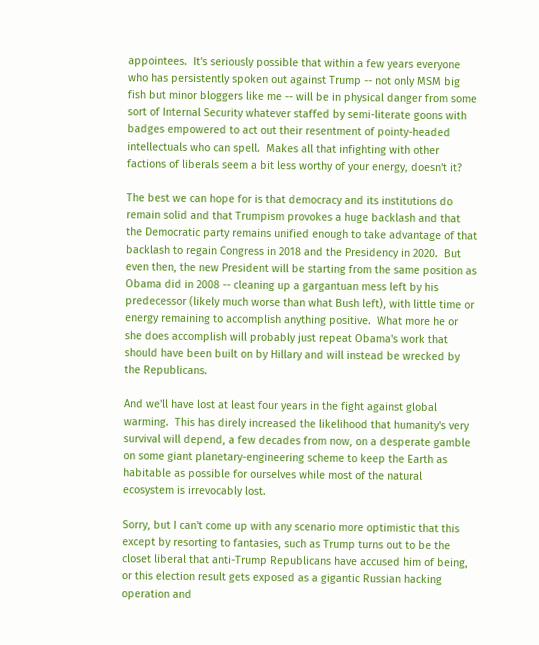appointees.  It's seriously possible that within a few years everyone who has persistently spoken out against Trump -- not only MSM big fish but minor bloggers like me -- will be in physical danger from some sort of Internal Security whatever staffed by semi-literate goons with badges empowered to act out their resentment of pointy-headed intellectuals who can spell.  Makes all that infighting with other factions of liberals seem a bit less worthy of your energy, doesn't it?

The best we can hope for is that democracy and its institutions do remain solid and that Trumpism provokes a huge backlash and that the Democratic party remains unified enough to take advantage of that backlash to regain Congress in 2018 and the Presidency in 2020.  But even then, the new President will be starting from the same position as Obama did in 2008 -- cleaning up a gargantuan mess left by his predecessor (likely much worse than what Bush left), with little time or energy remaining to accomplish anything positive.  What more he or she does accomplish will probably just repeat Obama's work that should have been built on by Hillary and will instead be wrecked by the Republicans.

And we'll have lost at least four years in the fight against global warming.  This has direly increased the likelihood that humanity's very survival will depend, a few decades from now, on a desperate gamble on some giant planetary-engineering scheme to keep the Earth as habitable as possible for ourselves while most of the natural ecosystem is irrevocably lost.

Sorry, but I can't come up with any scenario more optimistic that this except by resorting to fantasies, such as Trump turns out to be the closet liberal that anti-Trump Republicans have accused him of being, or this election result gets exposed as a gigantic Russian hacking operation and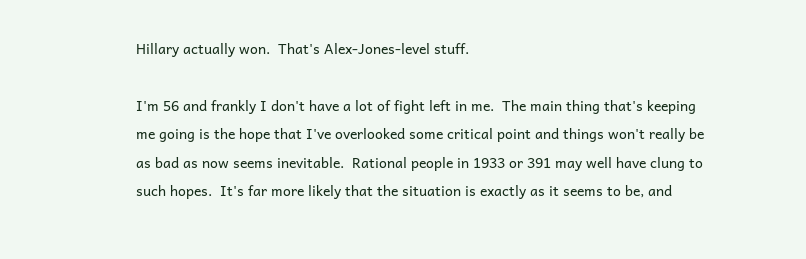Hillary actually won.  That's Alex-Jones-level stuff.

I'm 56 and frankly I don't have a lot of fight left in me.  The main thing that's keeping me going is the hope that I've overlooked some critical point and things won't really be as bad as now seems inevitable.  Rational people in 1933 or 391 may well have clung to such hopes.  It's far more likely that the situation is exactly as it seems to be, and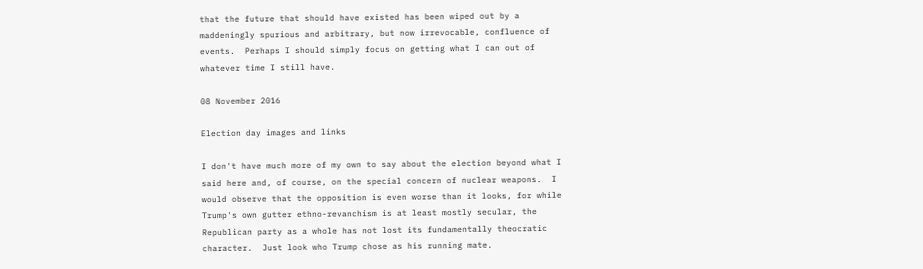that the future that should have existed has been wiped out by a maddeningly spurious and arbitrary, but now irrevocable, confluence of events.  Perhaps I should simply focus on getting what I can out of whatever time I still have.

08 November 2016

Election day images and links

I don't have much more of my own to say about the election beyond what I said here and, of course, on the special concern of nuclear weapons.  I would observe that the opposition is even worse than it looks, for while Trump's own gutter ethno-revanchism is at least mostly secular, the Republican party as a whole has not lost its fundamentally theocratic character.  Just look who Trump chose as his running mate.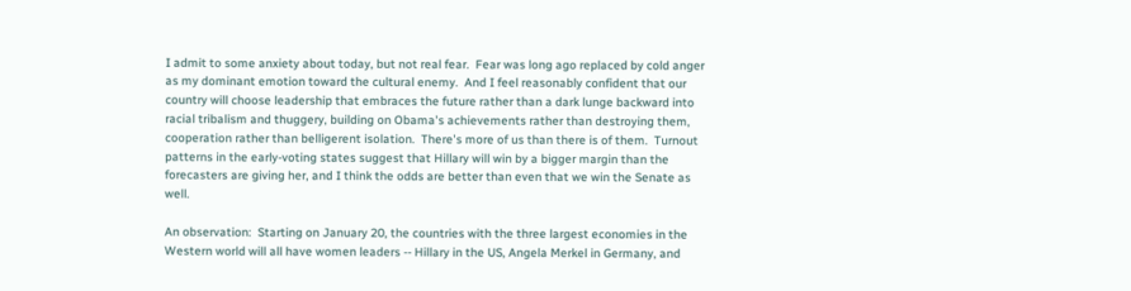I admit to some anxiety about today, but not real fear.  Fear was long ago replaced by cold anger as my dominant emotion toward the cultural enemy.  And I feel reasonably confident that our country will choose leadership that embraces the future rather than a dark lunge backward into racial tribalism and thuggery, building on Obama's achievements rather than destroying them, cooperation rather than belligerent isolation.  There's more of us than there is of them.  Turnout patterns in the early-voting states suggest that Hillary will win by a bigger margin than the forecasters are giving her, and I think the odds are better than even that we win the Senate as well.

An observation:  Starting on January 20, the countries with the three largest economies in the Western world will all have women leaders -- Hillary in the US, Angela Merkel in Germany, and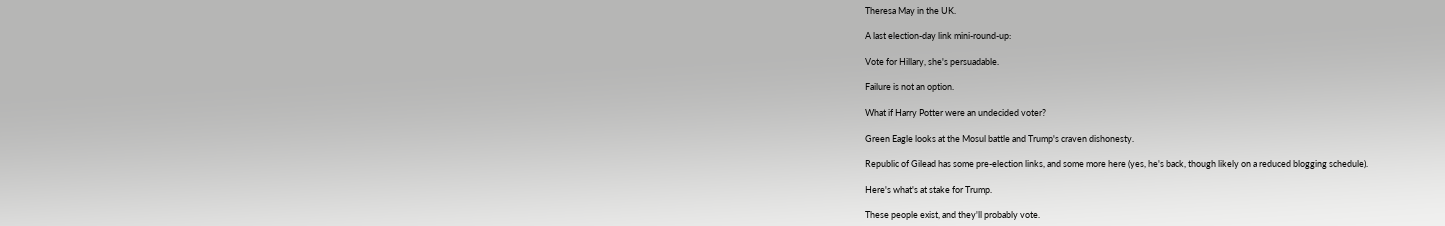Theresa May in the UK.

A last election-day link mini-round-up:

Vote for Hillary, she's persuadable.

Failure is not an option.

What if Harry Potter were an undecided voter?

Green Eagle looks at the Mosul battle and Trump's craven dishonesty.

Republic of Gilead has some pre-election links, and some more here (yes, he's back, though likely on a reduced blogging schedule).

Here's what's at stake for Trump.

These people exist, and they'll probably vote.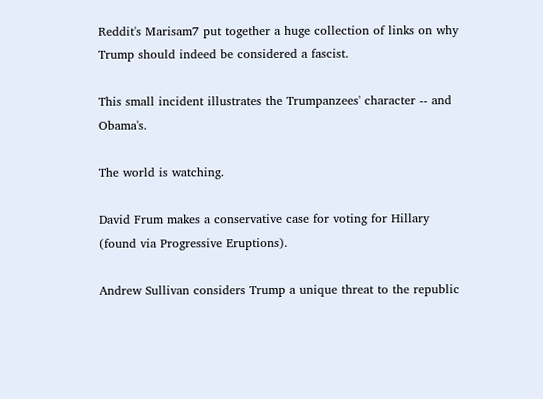Reddit's Marisam7 put together a huge collection of links on why Trump should indeed be considered a fascist.

This small incident illustrates the Trumpanzees' character -- and Obama's.

The world is watching.

David Frum makes a conservative case for voting for Hillary (found via Progressive Eruptions).

Andrew Sullivan considers Trump a unique threat to the republic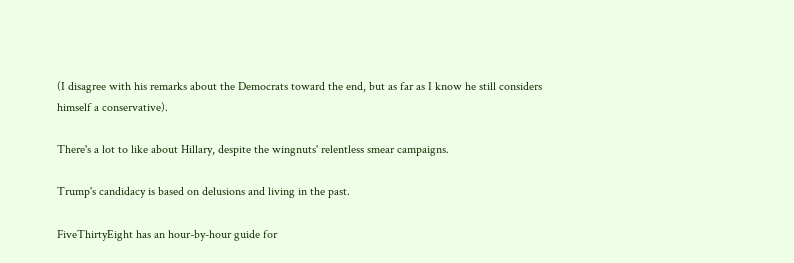(I disagree with his remarks about the Democrats toward the end, but as far as I know he still considers  himself a conservative).

There's a lot to like about Hillary, despite the wingnuts' relentless smear campaigns.

Trump's candidacy is based on delusions and living in the past.

FiveThirtyEight has an hour-by-hour guide for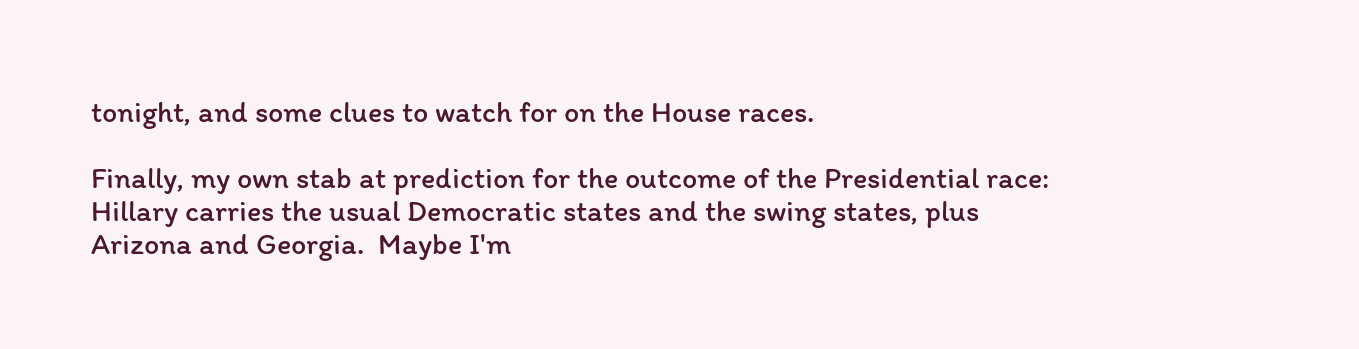tonight, and some clues to watch for on the House races.

Finally, my own stab at prediction for the outcome of the Presidential race:
Hillary carries the usual Democratic states and the swing states, plus Arizona and Georgia.  Maybe I'm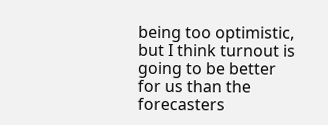being too optimistic, but I think turnout is going to be better for us than the forecasters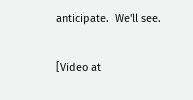anticipate.  We'll see.

[Video at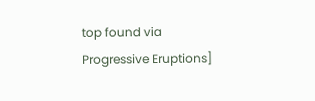top found via Progressive Eruptions]